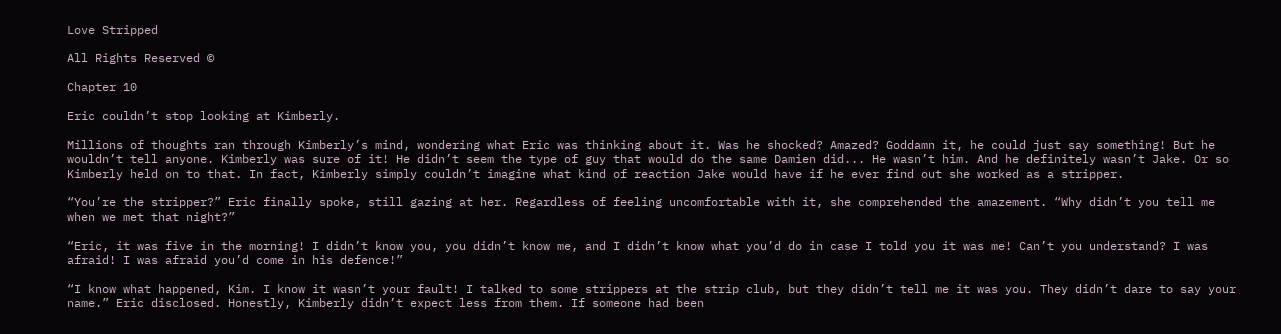Love Stripped

All Rights Reserved ©

Chapter 10

Eric couldn’t stop looking at Kimberly.

Millions of thoughts ran through Kimberly’s mind, wondering what Eric was thinking about it. Was he shocked? Amazed? Goddamn it, he could just say something! But he wouldn’t tell anyone. Kimberly was sure of it! He didn’t seem the type of guy that would do the same Damien did... He wasn’t him. And he definitely wasn’t Jake. Or so Kimberly held on to that. In fact, Kimberly simply couldn’t imagine what kind of reaction Jake would have if he ever find out she worked as a stripper.

“You’re the stripper?” Eric finally spoke, still gazing at her. Regardless of feeling uncomfortable with it, she comprehended the amazement. “Why didn’t you tell me when we met that night?”

“Eric, it was five in the morning! I didn’t know you, you didn’t know me, and I didn’t know what you’d do in case I told you it was me! Can’t you understand? I was afraid! I was afraid you’d come in his defence!”

“I know what happened, Kim. I know it wasn’t your fault! I talked to some strippers at the strip club, but they didn’t tell me it was you. They didn’t dare to say your name.” Eric disclosed. Honestly, Kimberly didn’t expect less from them. If someone had been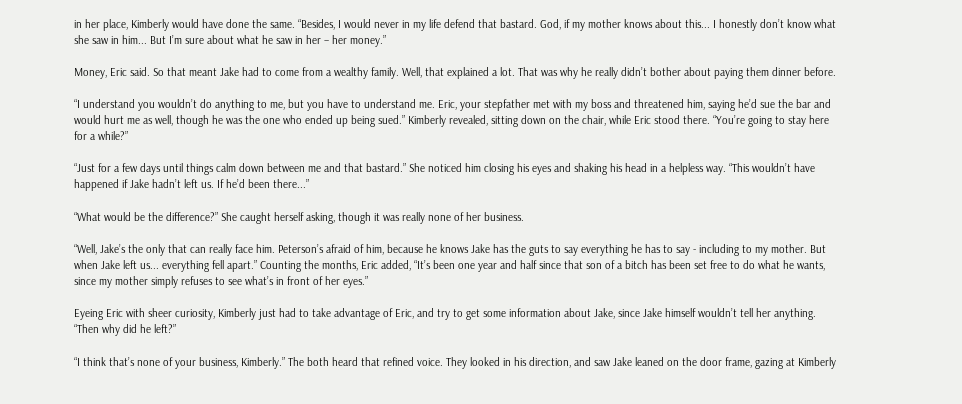in her place, Kimberly would have done the same. “Besides, I would never in my life defend that bastard. God, if my mother knows about this... I honestly don’t know what she saw in him... But I’m sure about what he saw in her – her money.”

Money, Eric said. So that meant Jake had to come from a wealthy family. Well, that explained a lot. That was why he really didn’t bother about paying them dinner before.

“I understand you wouldn’t do anything to me, but you have to understand me. Eric, your stepfather met with my boss and threatened him, saying he’d sue the bar and would hurt me as well, though he was the one who ended up being sued.” Kimberly revealed, sitting down on the chair, while Eric stood there. “You’re going to stay here for a while?”

“Just for a few days until things calm down between me and that bastard.” She noticed him closing his eyes and shaking his head in a helpless way. “This wouldn’t have happened if Jake hadn’t left us. If he’d been there...”

“What would be the difference?” She caught herself asking, though it was really none of her business.

“Well, Jake’s the only that can really face him. Peterson’s afraid of him, because he knows Jake has the guts to say everything he has to say - including to my mother. But when Jake left us... everything fell apart.” Counting the months, Eric added, “It’s been one year and half since that son of a bitch has been set free to do what he wants, since my mother simply refuses to see what’s in front of her eyes.”

Eyeing Eric with sheer curiosity, Kimberly just had to take advantage of Eric, and try to get some information about Jake, since Jake himself wouldn’t tell her anything. “Then why did he left?”

“I think that’s none of your business, Kimberly.” The both heard that refined voice. They looked in his direction, and saw Jake leaned on the door frame, gazing at Kimberly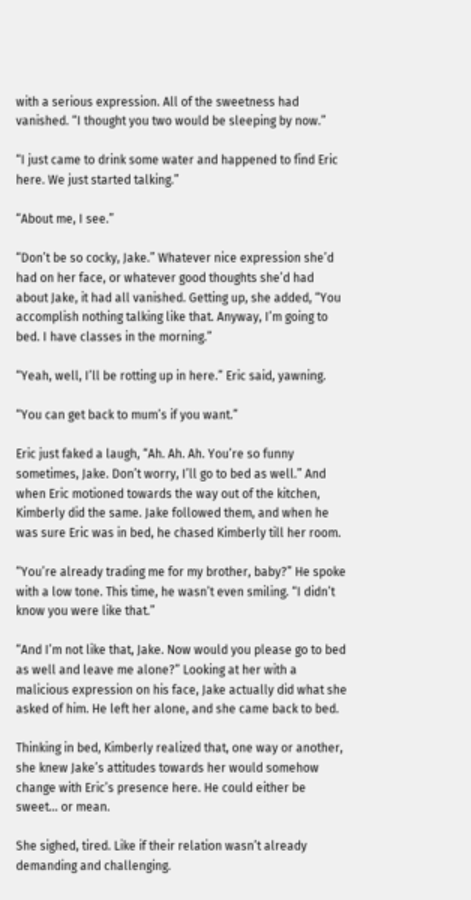with a serious expression. All of the sweetness had vanished. “I thought you two would be sleeping by now.”

“I just came to drink some water and happened to find Eric here. We just started talking.”

“About me, I see.”

“Don’t be so cocky, Jake.” Whatever nice expression she’d had on her face, or whatever good thoughts she’d had about Jake, it had all vanished. Getting up, she added, “You accomplish nothing talking like that. Anyway, I’m going to bed. I have classes in the morning.”

“Yeah, well, I’ll be rotting up in here.” Eric said, yawning.

“You can get back to mum’s if you want.”

Eric just faked a laugh, “Ah. Ah. Ah. You’re so funny sometimes, Jake. Don’t worry, I’ll go to bed as well.” And when Eric motioned towards the way out of the kitchen, Kimberly did the same. Jake followed them, and when he was sure Eric was in bed, he chased Kimberly till her room.

“You’re already trading me for my brother, baby?” He spoke with a low tone. This time, he wasn’t even smiling. “I didn’t know you were like that.”

“And I’m not like that, Jake. Now would you please go to bed as well and leave me alone?” Looking at her with a malicious expression on his face, Jake actually did what she asked of him. He left her alone, and she came back to bed.

Thinking in bed, Kimberly realized that, one way or another, she knew Jake’s attitudes towards her would somehow change with Eric’s presence here. He could either be sweet... or mean.

She sighed, tired. Like if their relation wasn’t already demanding and challenging.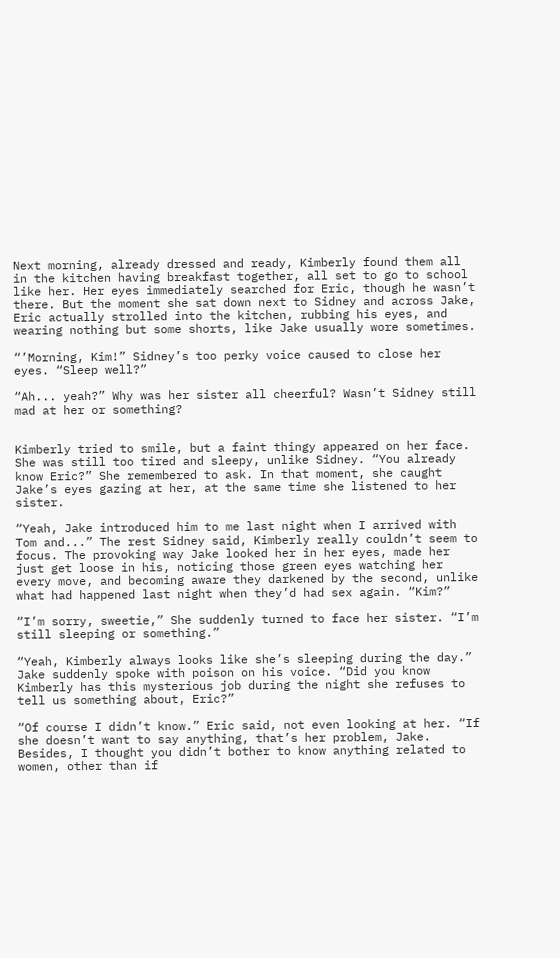Next morning, already dressed and ready, Kimberly found them all in the kitchen having breakfast together, all set to go to school like her. Her eyes immediately searched for Eric, though he wasn’t there. But the moment she sat down next to Sidney and across Jake, Eric actually strolled into the kitchen, rubbing his eyes, and wearing nothing but some shorts, like Jake usually wore sometimes.

“’Morning, Kim!” Sidney’s too perky voice caused to close her eyes. “Sleep well?”

“Ah... yeah?” Why was her sister all cheerful? Wasn’t Sidney still mad at her or something?


Kimberly tried to smile, but a faint thingy appeared on her face. She was still too tired and sleepy, unlike Sidney. “You already know Eric?” She remembered to ask. In that moment, she caught Jake’s eyes gazing at her, at the same time she listened to her sister.

“Yeah, Jake introduced him to me last night when I arrived with Tom and...” The rest Sidney said, Kimberly really couldn’t seem to focus. The provoking way Jake looked her in her eyes, made her just get loose in his, noticing those green eyes watching her every move, and becoming aware they darkened by the second, unlike what had happened last night when they’d had sex again. “Kim?”

“I’m sorry, sweetie,” She suddenly turned to face her sister. “I’m still sleeping or something.”

“Yeah, Kimberly always looks like she’s sleeping during the day.” Jake suddenly spoke with poison on his voice. “Did you know Kimberly has this mysterious job during the night she refuses to tell us something about, Eric?”

“Of course I didn’t know.” Eric said, not even looking at her. “If she doesn’t want to say anything, that’s her problem, Jake. Besides, I thought you didn’t bother to know anything related to women, other than if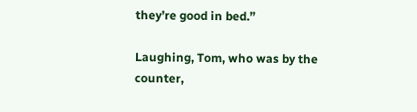they’re good in bed.”

Laughing, Tom, who was by the counter,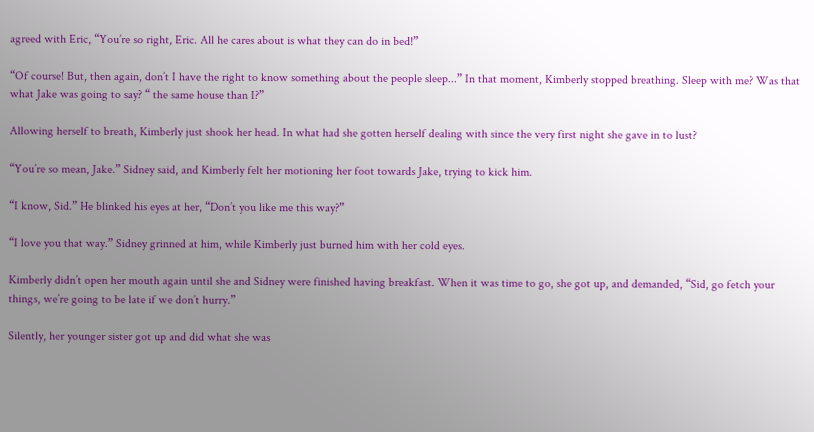agreed with Eric, “You’re so right, Eric. All he cares about is what they can do in bed!”

“Of course! But, then again, don’t I have the right to know something about the people sleep...” In that moment, Kimberly stopped breathing. Sleep with me? Was that what Jake was going to say? “ the same house than I?”

Allowing herself to breath, Kimberly just shook her head. In what had she gotten herself dealing with since the very first night she gave in to lust?

“You’re so mean, Jake.” Sidney said, and Kimberly felt her motioning her foot towards Jake, trying to kick him.

“I know, Sid.” He blinked his eyes at her, “Don’t you like me this way?”

“I love you that way.” Sidney grinned at him, while Kimberly just burned him with her cold eyes.

Kimberly didn’t open her mouth again until she and Sidney were finished having breakfast. When it was time to go, she got up, and demanded, “Sid, go fetch your things, we’re going to be late if we don’t hurry.”

Silently, her younger sister got up and did what she was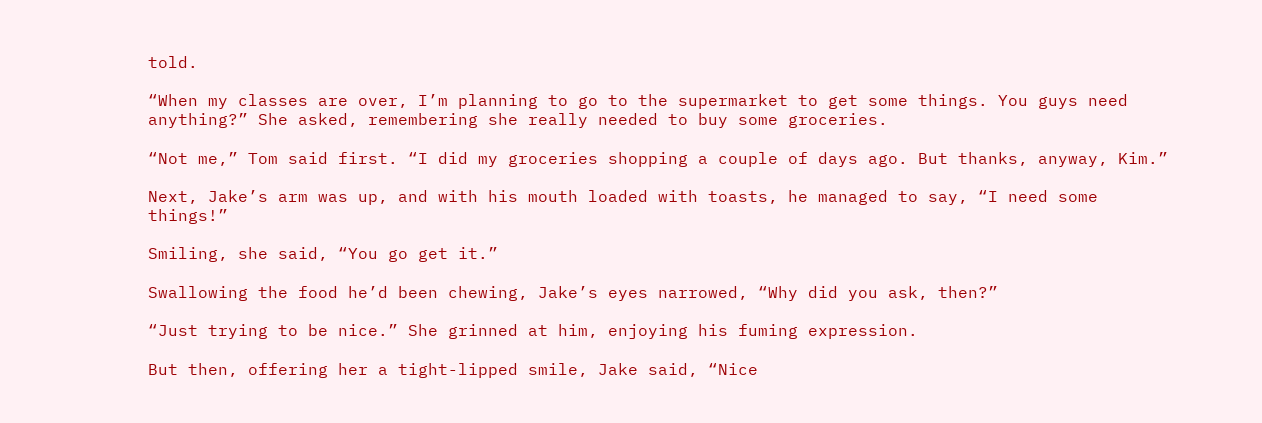told.

“When my classes are over, I’m planning to go to the supermarket to get some things. You guys need anything?” She asked, remembering she really needed to buy some groceries.

“Not me,” Tom said first. “I did my groceries shopping a couple of days ago. But thanks, anyway, Kim.”

Next, Jake’s arm was up, and with his mouth loaded with toasts, he managed to say, “I need some things!”

Smiling, she said, “You go get it.”

Swallowing the food he’d been chewing, Jake’s eyes narrowed, “Why did you ask, then?”

“Just trying to be nice.” She grinned at him, enjoying his fuming expression.

But then, offering her a tight-lipped smile, Jake said, “Nice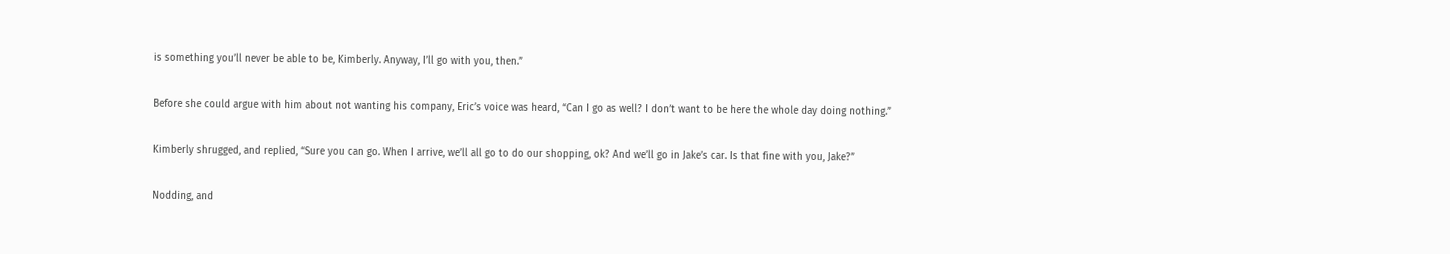is something you’ll never be able to be, Kimberly. Anyway, I’ll go with you, then.”

Before she could argue with him about not wanting his company, Eric’s voice was heard, “Can I go as well? I don’t want to be here the whole day doing nothing.”

Kimberly shrugged, and replied, “Sure you can go. When I arrive, we’ll all go to do our shopping, ok? And we’ll go in Jake’s car. Is that fine with you, Jake?”

Nodding, and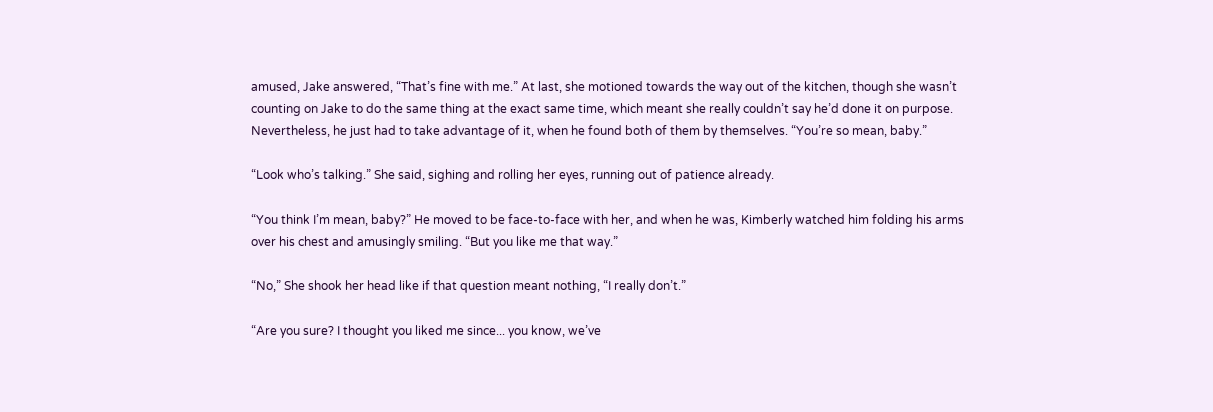amused, Jake answered, “That’s fine with me.” At last, she motioned towards the way out of the kitchen, though she wasn’t counting on Jake to do the same thing at the exact same time, which meant she really couldn’t say he’d done it on purpose. Nevertheless, he just had to take advantage of it, when he found both of them by themselves. “You’re so mean, baby.”

“Look who’s talking.” She said, sighing and rolling her eyes, running out of patience already.

“You think I’m mean, baby?” He moved to be face-to-face with her, and when he was, Kimberly watched him folding his arms over his chest and amusingly smiling. “But you like me that way.”

“No,” She shook her head like if that question meant nothing, “I really don’t.”

“Are you sure? I thought you liked me since... you know, we’ve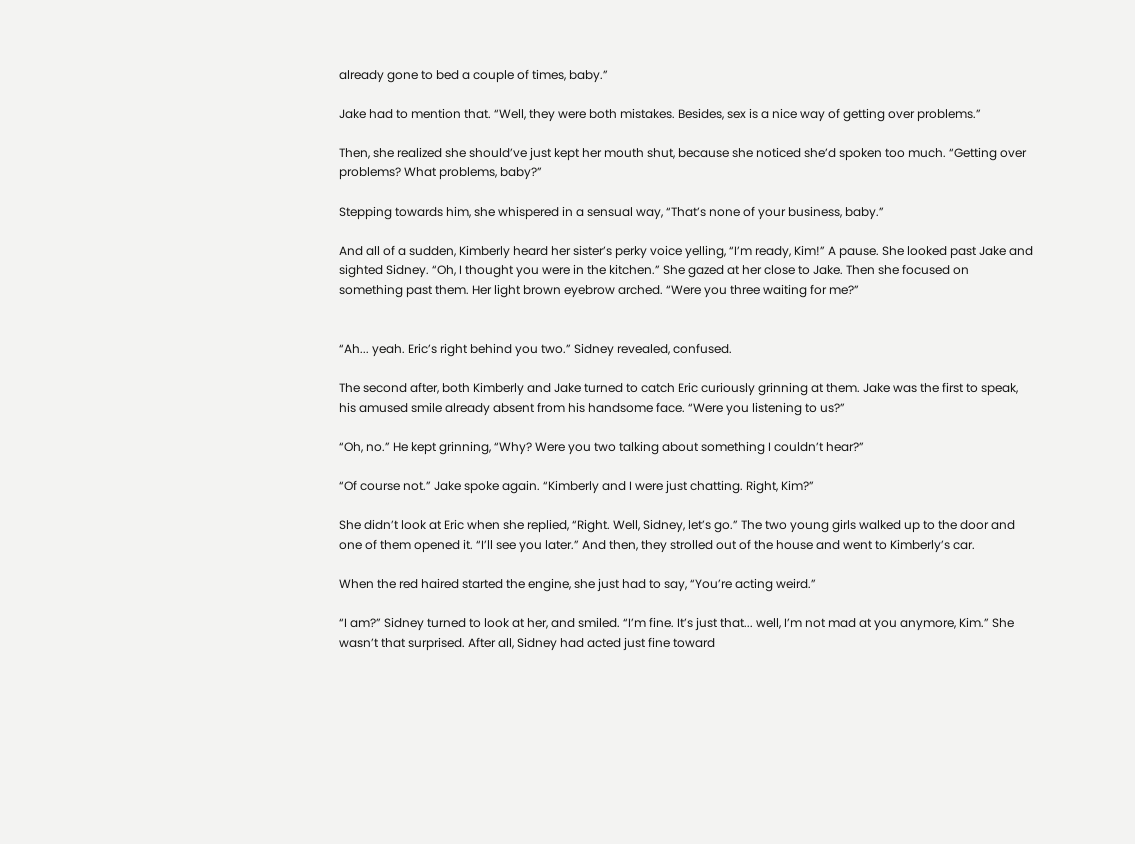already gone to bed a couple of times, baby.”

Jake had to mention that. “Well, they were both mistakes. Besides, sex is a nice way of getting over problems.”

Then, she realized she should’ve just kept her mouth shut, because she noticed she’d spoken too much. “Getting over problems? What problems, baby?”

Stepping towards him, she whispered in a sensual way, “That’s none of your business, baby.”

And all of a sudden, Kimberly heard her sister’s perky voice yelling, “I’m ready, Kim!” A pause. She looked past Jake and sighted Sidney. “Oh, I thought you were in the kitchen.” She gazed at her close to Jake. Then she focused on something past them. Her light brown eyebrow arched. “Were you three waiting for me?”


“Ah... yeah. Eric’s right behind you two.” Sidney revealed, confused.

The second after, both Kimberly and Jake turned to catch Eric curiously grinning at them. Jake was the first to speak, his amused smile already absent from his handsome face. “Were you listening to us?”

“Oh, no.” He kept grinning, “Why? Were you two talking about something I couldn’t hear?”

“Of course not.” Jake spoke again. “Kimberly and I were just chatting. Right, Kim?”

She didn’t look at Eric when she replied, “Right. Well, Sidney, let’s go.” The two young girls walked up to the door and one of them opened it. “I’ll see you later.” And then, they strolled out of the house and went to Kimberly’s car.

When the red haired started the engine, she just had to say, “You’re acting weird.”

“I am?” Sidney turned to look at her, and smiled. “I’m fine. It’s just that... well, I’m not mad at you anymore, Kim.” She wasn’t that surprised. After all, Sidney had acted just fine toward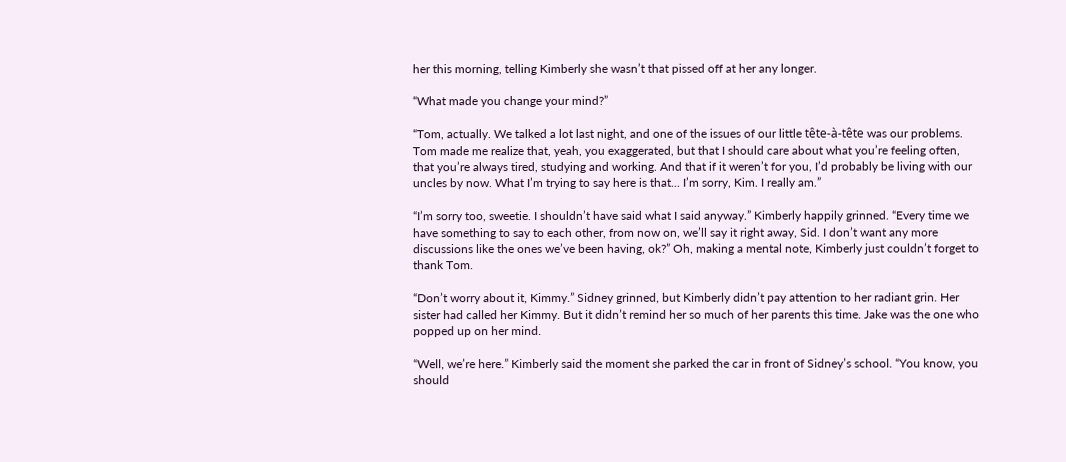her this morning, telling Kimberly she wasn’t that pissed off at her any longer.

“What made you change your mind?”

“Tom, actually. We talked a lot last night, and one of the issues of our little tête-à-tête was our problems. Tom made me realize that, yeah, you exaggerated, but that I should care about what you’re feeling often, that you’re always tired, studying and working. And that if it weren’t for you, I’d probably be living with our uncles by now. What I’m trying to say here is that... I’m sorry, Kim. I really am.”

“I’m sorry too, sweetie. I shouldn’t have said what I said anyway.” Kimberly happily grinned. “Every time we have something to say to each other, from now on, we’ll say it right away, Sid. I don’t want any more discussions like the ones we’ve been having, ok?” Oh, making a mental note, Kimberly just couldn’t forget to thank Tom.

“Don’t worry about it, Kimmy.” Sidney grinned, but Kimberly didn’t pay attention to her radiant grin. Her sister had called her Kimmy. But it didn’t remind her so much of her parents this time. Jake was the one who popped up on her mind.

“Well, we’re here.” Kimberly said the moment she parked the car in front of Sidney’s school. “You know, you should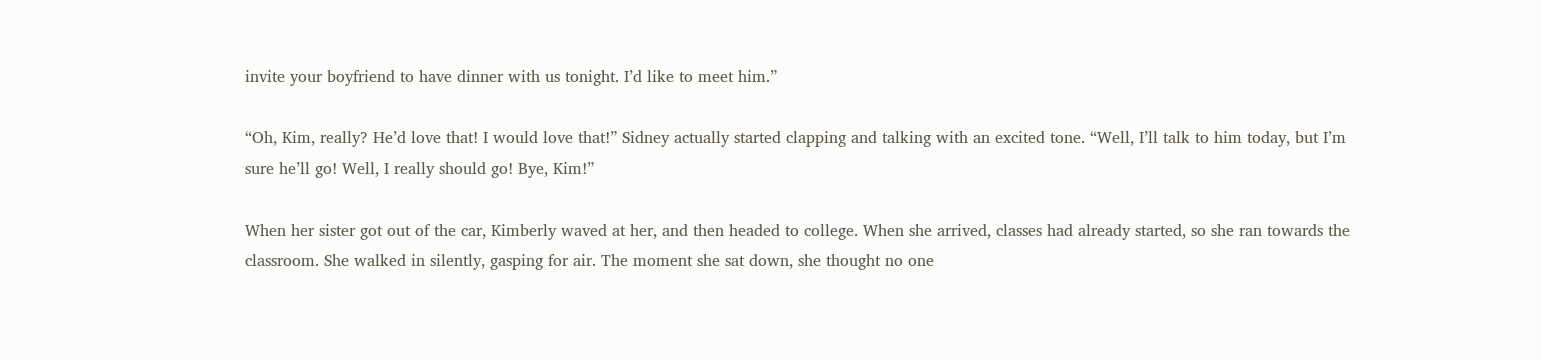invite your boyfriend to have dinner with us tonight. I’d like to meet him.”

“Oh, Kim, really? He’d love that! I would love that!” Sidney actually started clapping and talking with an excited tone. “Well, I’ll talk to him today, but I’m sure he’ll go! Well, I really should go! Bye, Kim!”

When her sister got out of the car, Kimberly waved at her, and then headed to college. When she arrived, classes had already started, so she ran towards the classroom. She walked in silently, gasping for air. The moment she sat down, she thought no one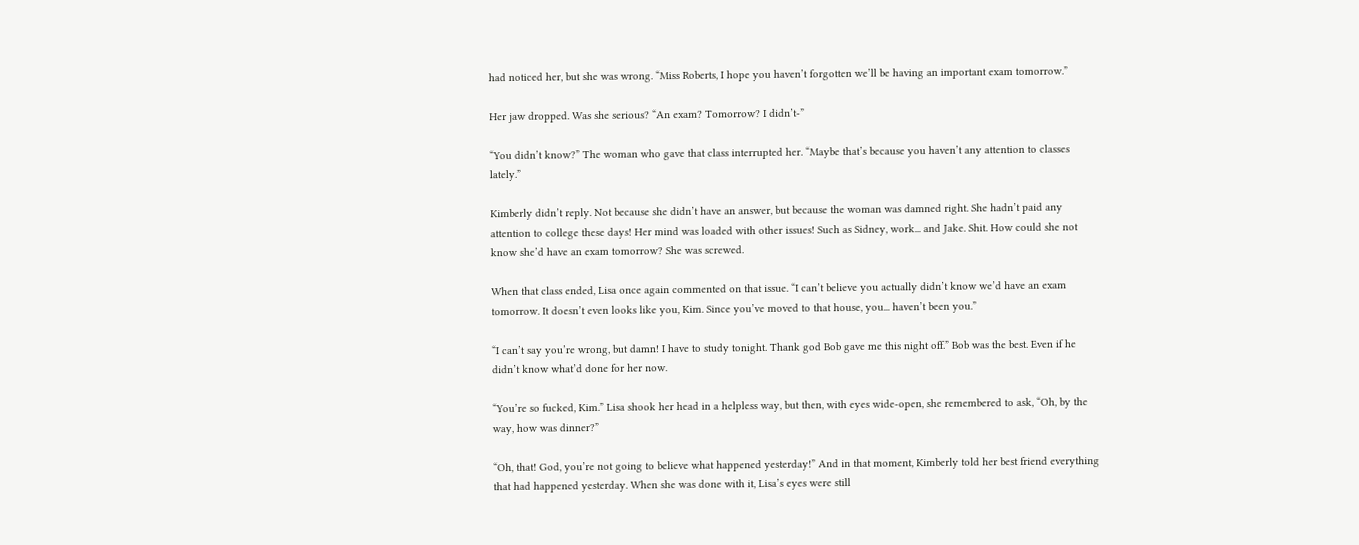had noticed her, but she was wrong. “Miss Roberts, I hope you haven’t forgotten we’ll be having an important exam tomorrow.”

Her jaw dropped. Was she serious? “An exam? Tomorrow? I didn’t-”

“You didn’t know?” The woman who gave that class interrupted her. “Maybe that’s because you haven’t any attention to classes lately.”

Kimberly didn’t reply. Not because she didn’t have an answer, but because the woman was damned right. She hadn’t paid any attention to college these days! Her mind was loaded with other issues! Such as Sidney, work... and Jake. Shit. How could she not know she’d have an exam tomorrow? She was screwed.

When that class ended, Lisa once again commented on that issue. “I can’t believe you actually didn’t know we’d have an exam tomorrow. It doesn’t even looks like you, Kim. Since you’ve moved to that house, you... haven’t been you.”

“I can’t say you’re wrong, but damn! I have to study tonight. Thank god Bob gave me this night off.” Bob was the best. Even if he didn’t know what’d done for her now.

“You’re so fucked, Kim.” Lisa shook her head in a helpless way, but then, with eyes wide-open, she remembered to ask, “Oh, by the way, how was dinner?”

“Oh, that! God, you’re not going to believe what happened yesterday!” And in that moment, Kimberly told her best friend everything that had happened yesterday. When she was done with it, Lisa’s eyes were still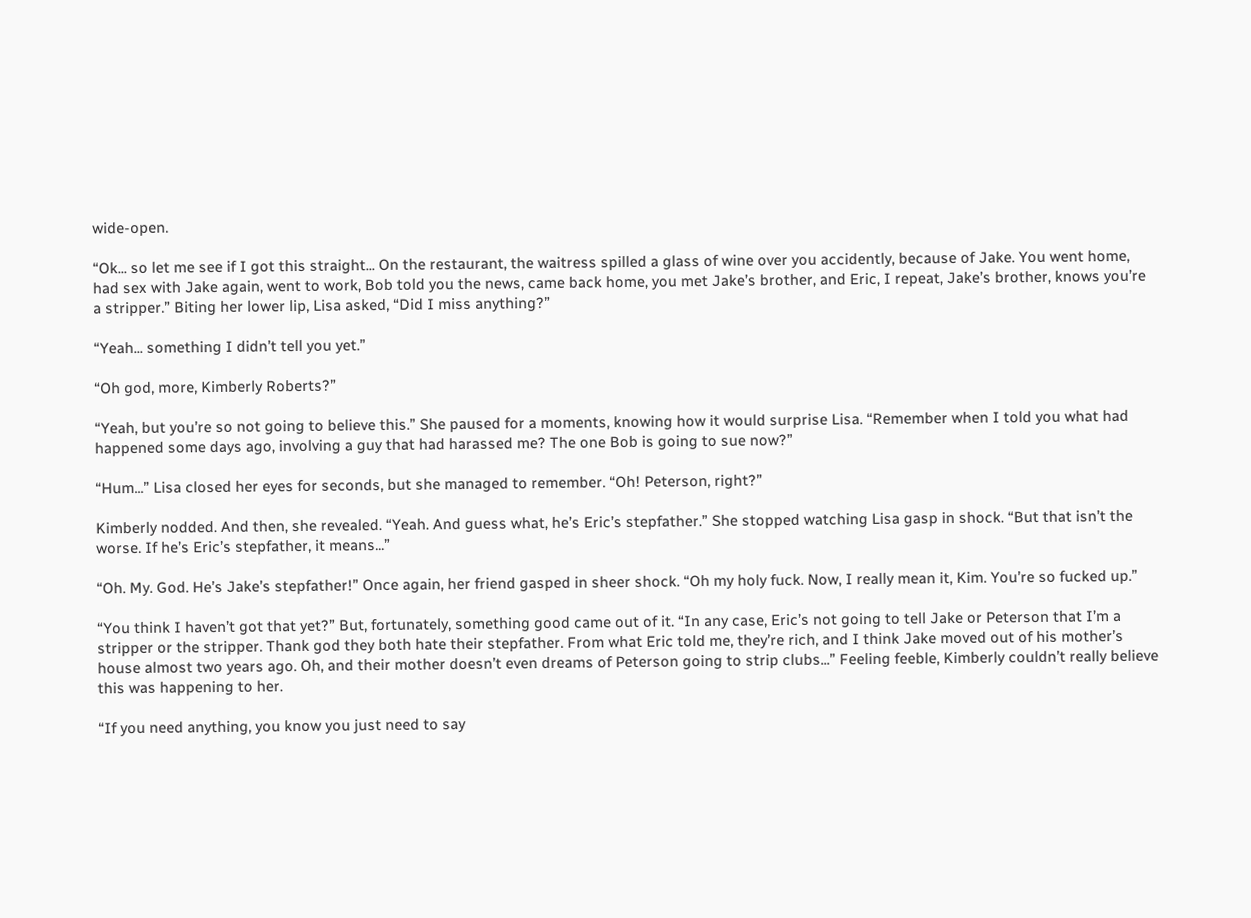wide-open.

“Ok... so let me see if I got this straight... On the restaurant, the waitress spilled a glass of wine over you accidently, because of Jake. You went home, had sex with Jake again, went to work, Bob told you the news, came back home, you met Jake’s brother, and Eric, I repeat, Jake’s brother, knows you’re a stripper.” Biting her lower lip, Lisa asked, “Did I miss anything?”

“Yeah... something I didn’t tell you yet.”

“Oh god, more, Kimberly Roberts?”

“Yeah, but you’re so not going to believe this.” She paused for a moments, knowing how it would surprise Lisa. “Remember when I told you what had happened some days ago, involving a guy that had harassed me? The one Bob is going to sue now?”

“Hum...” Lisa closed her eyes for seconds, but she managed to remember. “Oh! Peterson, right?”

Kimberly nodded. And then, she revealed. “Yeah. And guess what, he’s Eric’s stepfather.” She stopped watching Lisa gasp in shock. “But that isn’t the worse. If he’s Eric’s stepfather, it means...”

“Oh. My. God. He’s Jake’s stepfather!” Once again, her friend gasped in sheer shock. “Oh my holy fuck. Now, I really mean it, Kim. You’re so fucked up.”

“You think I haven’t got that yet?” But, fortunately, something good came out of it. “In any case, Eric’s not going to tell Jake or Peterson that I’m a stripper or the stripper. Thank god they both hate their stepfather. From what Eric told me, they’re rich, and I think Jake moved out of his mother’s house almost two years ago. Oh, and their mother doesn’t even dreams of Peterson going to strip clubs...” Feeling feeble, Kimberly couldn’t really believe this was happening to her.

“If you need anything, you know you just need to say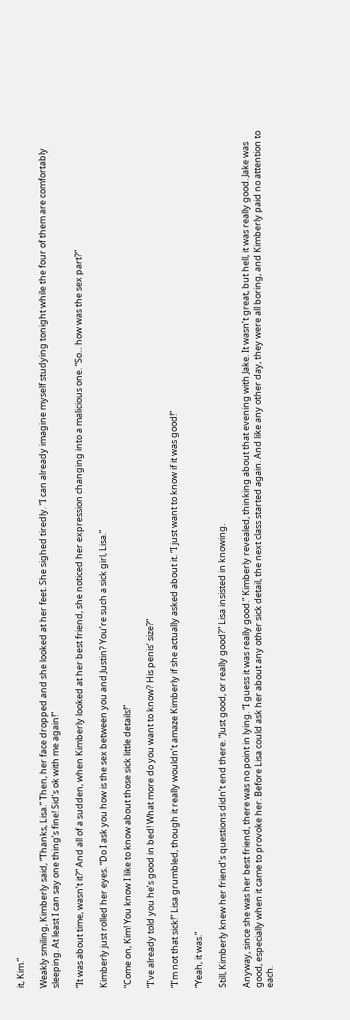it, Kim.”

Weakly smiling, Kimberly said, “Thanks, Lisa.” Then, her face dropped and she looked at her feet. She sighed tiredly. “I can already imagine myself studying tonight while the four of them are comfortably sleeping. At least I can say one thing’s fine! Sid’s ok with me again!”

“It was about time, wasn’t it?” And all of a sudden, when Kimberly looked at her best friend, she noticed her expression changing into a malicious one. “So... how was the sex part?”

Kimberly just rolled her eyes. “Do I ask you how is the sex between you and Justin? You’re such a sick girl, Lisa.”

“Come on, Kim! You know I like to know about those sick little details!”

“I’ve already told you he’s good in bed! What more do you want to know? His penis’ size?”

“I’m not that sick!” Lisa grumbled, though it really wouldn’t amaze Kimberly if she actually asked about it. “I just want to know if it was good!”

“Yeah, it was.”

Still, Kimberly knew her friend’s questions didn’t end there. “Just good, or really good?” Lisa insisted in knowing.

Anyway, since she was her best friend, there was no point in lying. “I guess it was really good.” Kimberly revealed, thinking about that evening with Jake. It wasn’t great, but hell, it was really good. Jake was good, especially when it came to provoke her. Before Lisa could ask her about any other sick detail, the next class started again. And like any other day, they were all boring, and Kimberly paid no attention to each.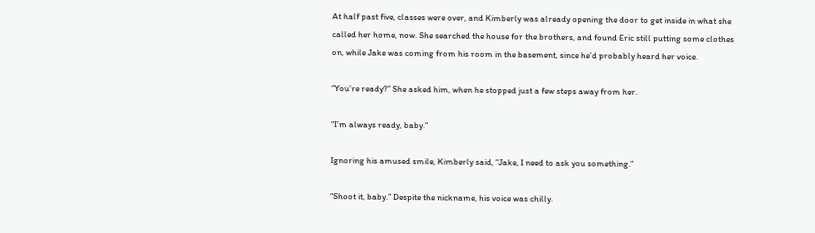At half past five, classes were over, and Kimberly was already opening the door to get inside in what she called her home, now. She searched the house for the brothers, and found Eric still putting some clothes on, while Jake was coming from his room in the basement, since he’d probably heard her voice.

“You’re ready?” She asked him, when he stopped just a few steps away from her.

“I’m always ready, baby.”

Ignoring his amused smile, Kimberly said, “Jake, I need to ask you something.”

“Shoot it, baby.” Despite the nickname, his voice was chilly.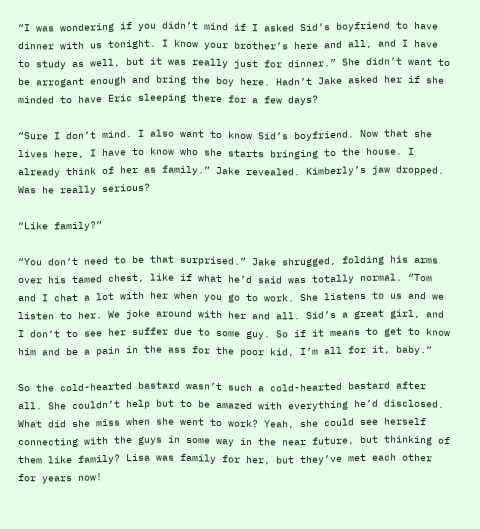“I was wondering if you didn’t mind if I asked Sid’s boyfriend to have dinner with us tonight. I know your brother’s here and all, and I have to study as well, but it was really just for dinner.” She didn’t want to be arrogant enough and bring the boy here. Hadn’t Jake asked her if she minded to have Eric sleeping there for a few days?

“Sure I don’t mind. I also want to know Sid’s boyfriend. Now that she lives here, I have to know who she starts bringing to the house. I already think of her as family.” Jake revealed. Kimberly’s jaw dropped. Was he really serious?

“Like family?”

“You don’t need to be that surprised.” Jake shrugged, folding his arms over his tamed chest, like if what he’d said was totally normal. “Tom and I chat a lot with her when you go to work. She listens to us and we listen to her. We joke around with her and all. Sid’s a great girl, and I don’t to see her suffer due to some guy. So if it means to get to know him and be a pain in the ass for the poor kid, I’m all for it, baby.”

So the cold-hearted bastard wasn’t such a cold-hearted bastard after all. She couldn’t help but to be amazed with everything he’d disclosed. What did she miss when she went to work? Yeah, she could see herself connecting with the guys in some way in the near future, but thinking of them like family? Lisa was family for her, but they’ve met each other for years now!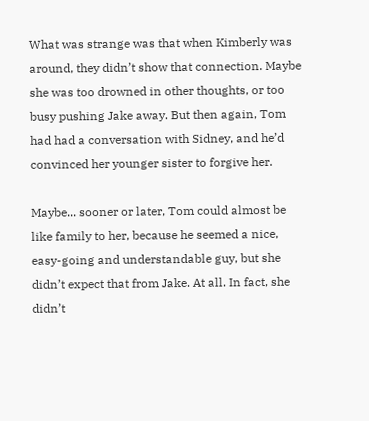What was strange was that when Kimberly was around, they didn’t show that connection. Maybe she was too drowned in other thoughts, or too busy pushing Jake away. But then again, Tom had had a conversation with Sidney, and he’d convinced her younger sister to forgive her.

Maybe... sooner or later, Tom could almost be like family to her, because he seemed a nice, easy-going and understandable guy, but she didn’t expect that from Jake. At all. In fact, she didn’t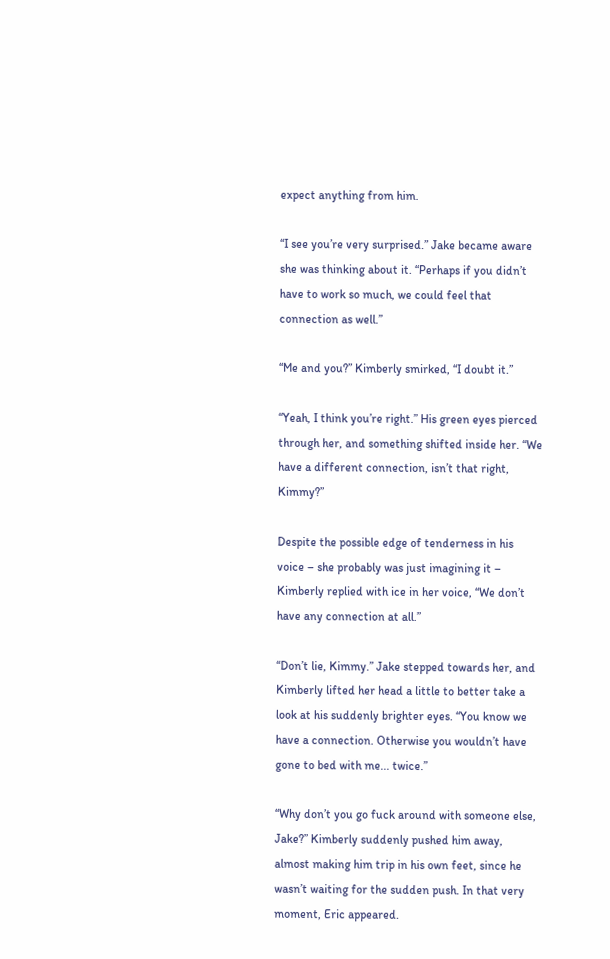expect anything from him.

“I see you’re very surprised.” Jake became aware she was thinking about it. “Perhaps if you didn’t have to work so much, we could feel that connection as well.”

“Me and you?” Kimberly smirked, “I doubt it.”

“Yeah, I think you’re right.” His green eyes pierced through her, and something shifted inside her. “We have a different connection, isn’t that right, Kimmy?”

Despite the possible edge of tenderness in his voice – she probably was just imagining it – Kimberly replied with ice in her voice, “We don’t have any connection at all.”

“Don’t lie, Kimmy.” Jake stepped towards her, and Kimberly lifted her head a little to better take a look at his suddenly brighter eyes. “You know we have a connection. Otherwise you wouldn’t have gone to bed with me... twice.”

“Why don’t you go fuck around with someone else, Jake?” Kimberly suddenly pushed him away, almost making him trip in his own feet, since he wasn’t waiting for the sudden push. In that very moment, Eric appeared.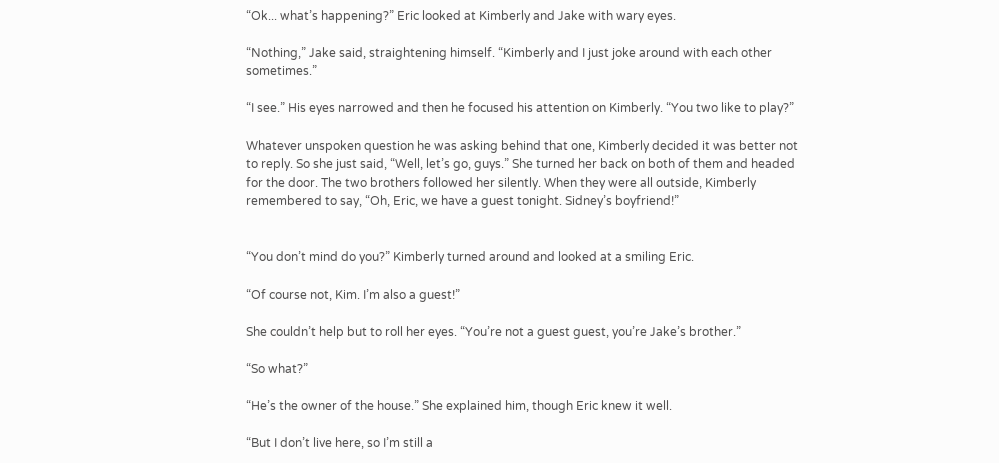“Ok... what’s happening?” Eric looked at Kimberly and Jake with wary eyes.

“Nothing,” Jake said, straightening himself. “Kimberly and I just joke around with each other sometimes.”

“I see.” His eyes narrowed and then he focused his attention on Kimberly. “You two like to play?”

Whatever unspoken question he was asking behind that one, Kimberly decided it was better not to reply. So she just said, “Well, let’s go, guys.” She turned her back on both of them and headed for the door. The two brothers followed her silently. When they were all outside, Kimberly remembered to say, “Oh, Eric, we have a guest tonight. Sidney’s boyfriend!”


“You don’t mind do you?” Kimberly turned around and looked at a smiling Eric.

“Of course not, Kim. I’m also a guest!”

She couldn’t help but to roll her eyes. “You’re not a guest guest, you’re Jake’s brother.”

“So what?”

“He’s the owner of the house.” She explained him, though Eric knew it well.

“But I don’t live here, so I’m still a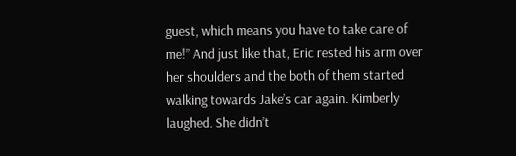guest, which means you have to take care of me!” And just like that, Eric rested his arm over her shoulders and the both of them started walking towards Jake’s car again. Kimberly laughed. She didn’t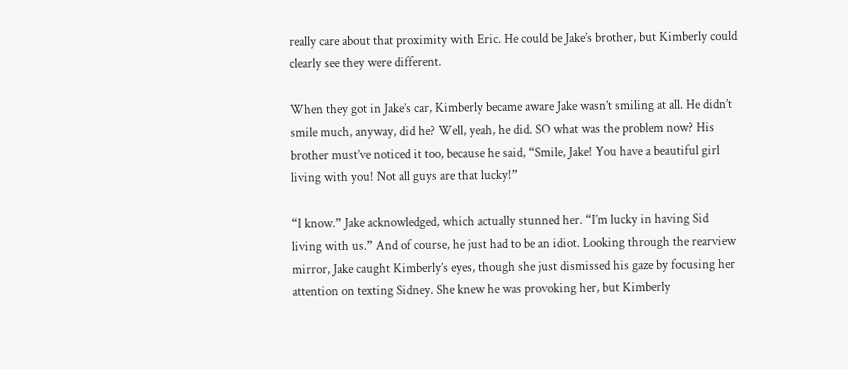really care about that proximity with Eric. He could be Jake’s brother, but Kimberly could clearly see they were different.

When they got in Jake’s car, Kimberly became aware Jake wasn’t smiling at all. He didn’t smile much, anyway, did he? Well, yeah, he did. SO what was the problem now? His brother must’ve noticed it too, because he said, “Smile, Jake! You have a beautiful girl living with you! Not all guys are that lucky!”

“I know.” Jake acknowledged, which actually stunned her. “I’m lucky in having Sid living with us.” And of course, he just had to be an idiot. Looking through the rearview mirror, Jake caught Kimberly’s eyes, though she just dismissed his gaze by focusing her attention on texting Sidney. She knew he was provoking her, but Kimberly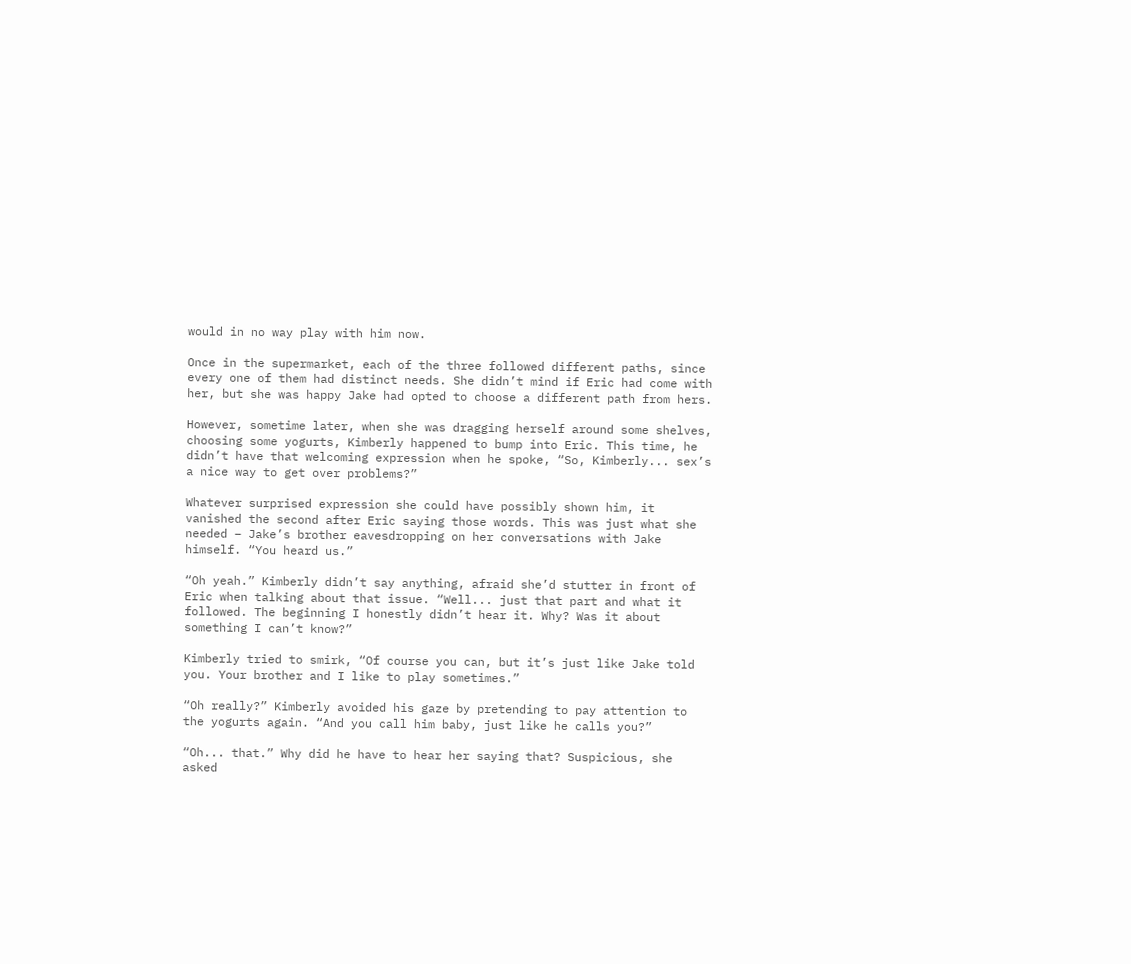would in no way play with him now.

Once in the supermarket, each of the three followed different paths, since every one of them had distinct needs. She didn’t mind if Eric had come with her, but she was happy Jake had opted to choose a different path from hers.

However, sometime later, when she was dragging herself around some shelves, choosing some yogurts, Kimberly happened to bump into Eric. This time, he didn’t have that welcoming expression when he spoke, “So, Kimberly... sex’s a nice way to get over problems?”

Whatever surprised expression she could have possibly shown him, it vanished the second after Eric saying those words. This was just what she needed – Jake’s brother eavesdropping on her conversations with Jake himself. “You heard us.”

“Oh yeah.” Kimberly didn’t say anything, afraid she’d stutter in front of Eric when talking about that issue. “Well... just that part and what it followed. The beginning I honestly didn’t hear it. Why? Was it about something I can’t know?”

Kimberly tried to smirk, “Of course you can, but it’s just like Jake told you. Your brother and I like to play sometimes.”

“Oh really?” Kimberly avoided his gaze by pretending to pay attention to the yogurts again. “And you call him baby, just like he calls you?”

“Oh... that.” Why did he have to hear her saying that? Suspicious, she asked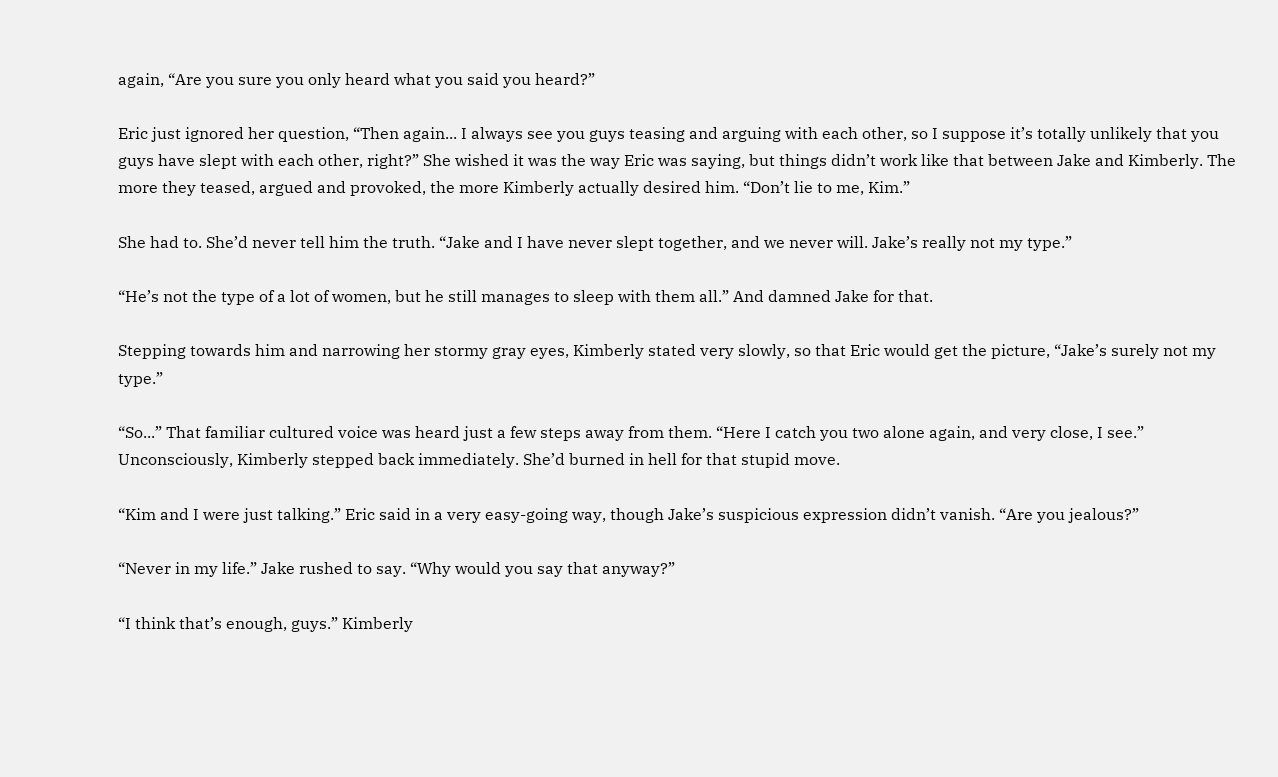again, “Are you sure you only heard what you said you heard?”

Eric just ignored her question, “Then again... I always see you guys teasing and arguing with each other, so I suppose it’s totally unlikely that you guys have slept with each other, right?” She wished it was the way Eric was saying, but things didn’t work like that between Jake and Kimberly. The more they teased, argued and provoked, the more Kimberly actually desired him. “Don’t lie to me, Kim.”

She had to. She’d never tell him the truth. “Jake and I have never slept together, and we never will. Jake’s really not my type.”

“He’s not the type of a lot of women, but he still manages to sleep with them all.” And damned Jake for that.

Stepping towards him and narrowing her stormy gray eyes, Kimberly stated very slowly, so that Eric would get the picture, “Jake’s surely not my type.”

“So...” That familiar cultured voice was heard just a few steps away from them. “Here I catch you two alone again, and very close, I see.” Unconsciously, Kimberly stepped back immediately. She’d burned in hell for that stupid move.

“Kim and I were just talking.” Eric said in a very easy-going way, though Jake’s suspicious expression didn’t vanish. “Are you jealous?”

“Never in my life.” Jake rushed to say. “Why would you say that anyway?”

“I think that’s enough, guys.” Kimberly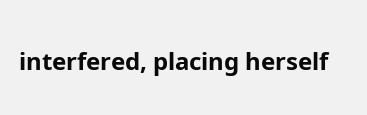interfered, placing herself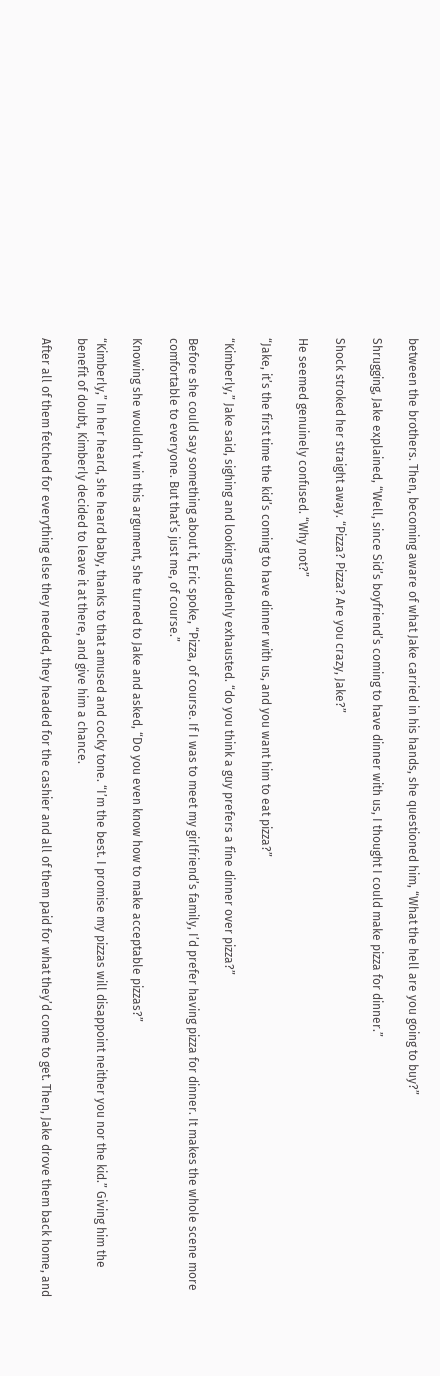between the brothers. Then, becoming aware of what Jake carried in his hands, she questioned him, “What the hell are you going to buy?”

Shrugging, Jake explained, “Well, since Sid’s boyfriend’s coming to have dinner with us, I thought I could make pizza for dinner.”

Shock stroked her straight away. “Pizza? Pizza? Are you crazy, Jake?”

He seemed genuinely confused. “Why not?”

“Jake, it’s the first time the kid’s coming to have dinner with us, and you want him to eat pizza?”

“Kimberly,” Jake said, sighing and looking suddenly exhausted. “do you think a guy prefers a fine dinner over pizza?”

Before she could say something about it, Eric spoke, “Pizza, of course. If I was to meet my girlfriend’s family, I’d prefer having pizza for dinner. It makes the whole scene more comfortable to everyone. But that’s just me, of course.”

Knowing she wouldn’t win this argument, she turned to Jake and asked, “Do you even know how to make acceptable pizzas?”

“Kimberly,” In her heard, she heard baby, thanks to that amused and cocky tone. “I’m the best. I promise my pizzas will disappoint neither you nor the kid.” Giving him the benefit of doubt, Kimberly decided to leave it at there, and give him a chance.

After all of them fetched for everything else they needed, they headed for the cashier and all of them paid for what they’d come to get. Then, Jake drove them back home, and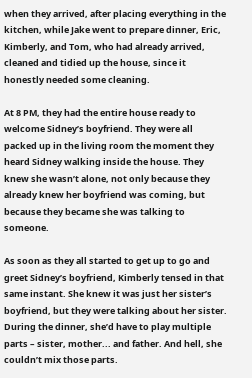when they arrived, after placing everything in the kitchen, while Jake went to prepare dinner, Eric, Kimberly, and Tom, who had already arrived, cleaned and tidied up the house, since it honestly needed some cleaning.

At 8 PM, they had the entire house ready to welcome Sidney’s boyfriend. They were all packed up in the living room the moment they heard Sidney walking inside the house. They knew she wasn’t alone, not only because they already knew her boyfriend was coming, but because they became she was talking to someone.

As soon as they all started to get up to go and greet Sidney’s boyfriend, Kimberly tensed in that same instant. She knew it was just her sister’s boyfriend, but they were talking about her sister. During the dinner, she’d have to play multiple parts – sister, mother... and father. And hell, she couldn’t mix those parts.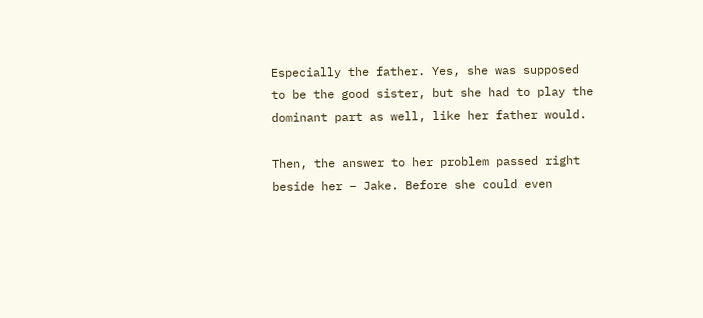Especially the father. Yes, she was supposed to be the good sister, but she had to play the dominant part as well, like her father would.

Then, the answer to her problem passed right beside her – Jake. Before she could even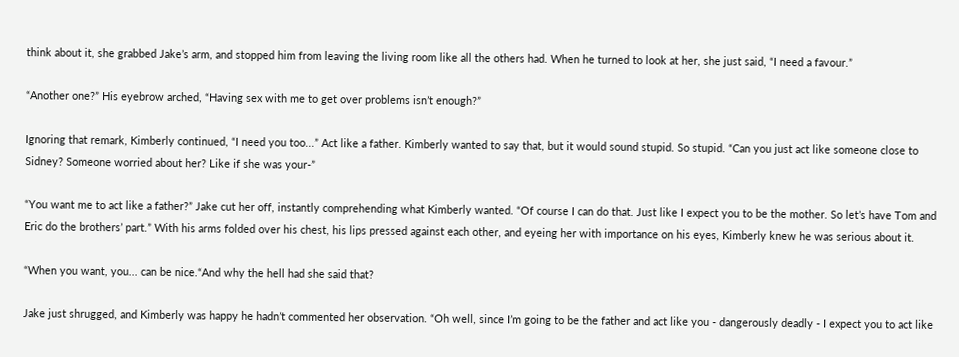think about it, she grabbed Jake’s arm, and stopped him from leaving the living room like all the others had. When he turned to look at her, she just said, “I need a favour.”

“Another one?” His eyebrow arched, “Having sex with me to get over problems isn’t enough?”

Ignoring that remark, Kimberly continued, “I need you too...” Act like a father. Kimberly wanted to say that, but it would sound stupid. So stupid. “Can you just act like someone close to Sidney? Someone worried about her? Like if she was your-”

“You want me to act like a father?” Jake cut her off, instantly comprehending what Kimberly wanted. “Of course I can do that. Just like I expect you to be the mother. So let’s have Tom and Eric do the brothers’ part.” With his arms folded over his chest, his lips pressed against each other, and eyeing her with importance on his eyes, Kimberly knew he was serious about it.

“When you want, you... can be nice.“And why the hell had she said that?

Jake just shrugged, and Kimberly was happy he hadn’t commented her observation. “Oh well, since I’m going to be the father and act like you - dangerously deadly - I expect you to act like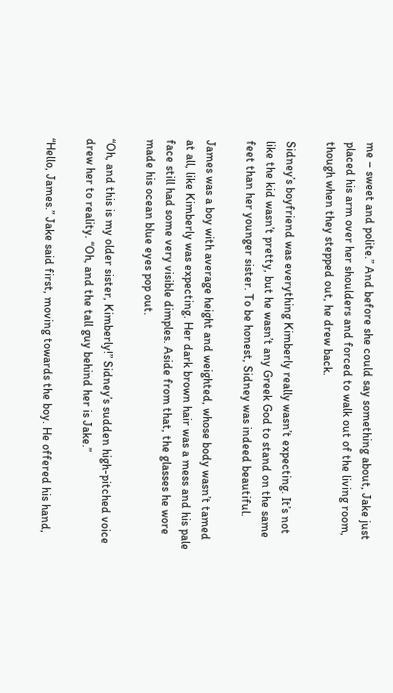me – sweet and polite.” And before she could say something about, Jake just placed his arm over her shoulders and forced to walk out of the living room, though when they stepped out, he drew back.

Sidney’s boyfriend was everything Kimberly really wasn’t expecting. It’s not like the kid wasn’t pretty, but he wasn’t any Greek God to stand on the same feet than her younger sister. To be honest, Sidney was indeed beautiful.

James was a boy with average height and weighted, whose body wasn’t tamed at all, like Kimberly was expecting. Her dark brown hair was a mess and his pale face still had some very visible dimples. Aside from that, the glasses he wore made his ocean blue eyes pop out.

“Oh, and this is my older sister, Kimberly!” Sidney’s sudden high-pitched voice drew her to reality. “Oh, and the tall guy behind her is Jake.”

“Hello, James.” Jake said first, moving towards the boy. He offered his hand,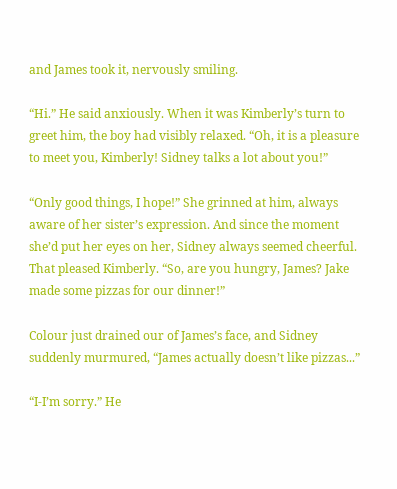and James took it, nervously smiling.

“Hi.” He said anxiously. When it was Kimberly’s turn to greet him, the boy had visibly relaxed. “Oh, it is a pleasure to meet you, Kimberly! Sidney talks a lot about you!”

“Only good things, I hope!” She grinned at him, always aware of her sister’s expression. And since the moment she’d put her eyes on her, Sidney always seemed cheerful. That pleased Kimberly. “So, are you hungry, James? Jake made some pizzas for our dinner!”

Colour just drained our of James’s face, and Sidney suddenly murmured, “James actually doesn’t like pizzas...”

“I-I’m sorry.” He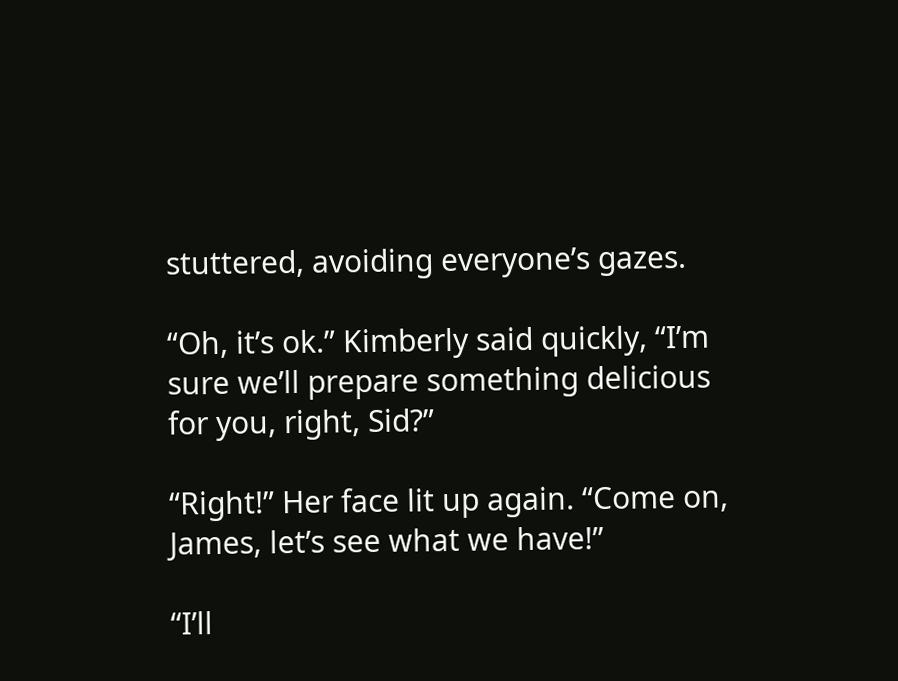stuttered, avoiding everyone’s gazes.

“Oh, it’s ok.” Kimberly said quickly, “I’m sure we’ll prepare something delicious for you, right, Sid?”

“Right!” Her face lit up again. “Come on, James, let’s see what we have!”

“I’ll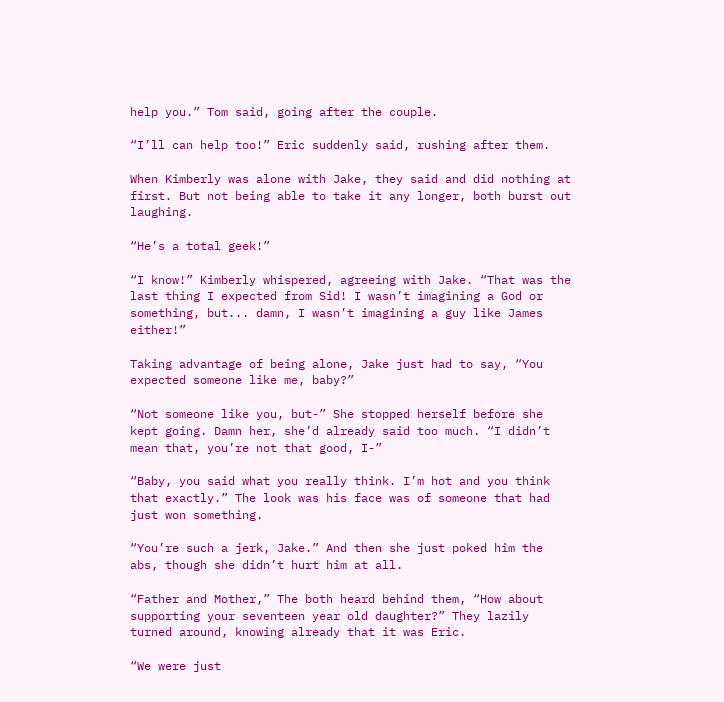help you.” Tom said, going after the couple.

“I’ll can help too!” Eric suddenly said, rushing after them.

When Kimberly was alone with Jake, they said and did nothing at first. But not being able to take it any longer, both burst out laughing.

“He’s a total geek!”

“I know!” Kimberly whispered, agreeing with Jake. “That was the last thing I expected from Sid! I wasn’t imagining a God or something, but... damn, I wasn’t imagining a guy like James either!”

Taking advantage of being alone, Jake just had to say, “You expected someone like me, baby?”

“Not someone like you, but-” She stopped herself before she kept going. Damn her, she’d already said too much. “I didn’t mean that, you’re not that good, I-”

“Baby, you said what you really think. I’m hot and you think that exactly.” The look was his face was of someone that had just won something.

“You’re such a jerk, Jake.” And then she just poked him the abs, though she didn’t hurt him at all.

“Father and Mother,” The both heard behind them, “How about supporting your seventeen year old daughter?” They lazily turned around, knowing already that it was Eric.

“We were just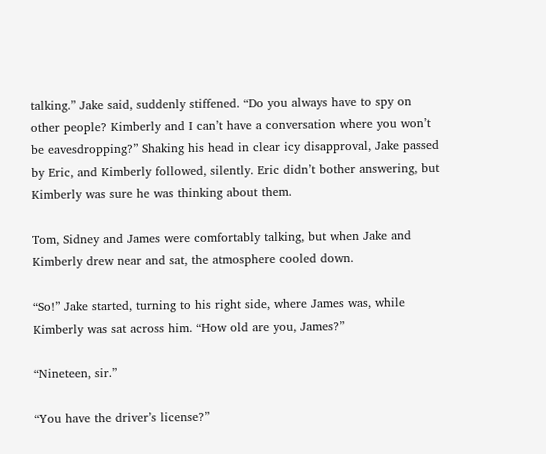talking.” Jake said, suddenly stiffened. “Do you always have to spy on other people? Kimberly and I can’t have a conversation where you won’t be eavesdropping?” Shaking his head in clear icy disapproval, Jake passed by Eric, and Kimberly followed, silently. Eric didn’t bother answering, but Kimberly was sure he was thinking about them.

Tom, Sidney and James were comfortably talking, but when Jake and Kimberly drew near and sat, the atmosphere cooled down.

“So!” Jake started, turning to his right side, where James was, while Kimberly was sat across him. “How old are you, James?”

“Nineteen, sir.”

“You have the driver’s license?”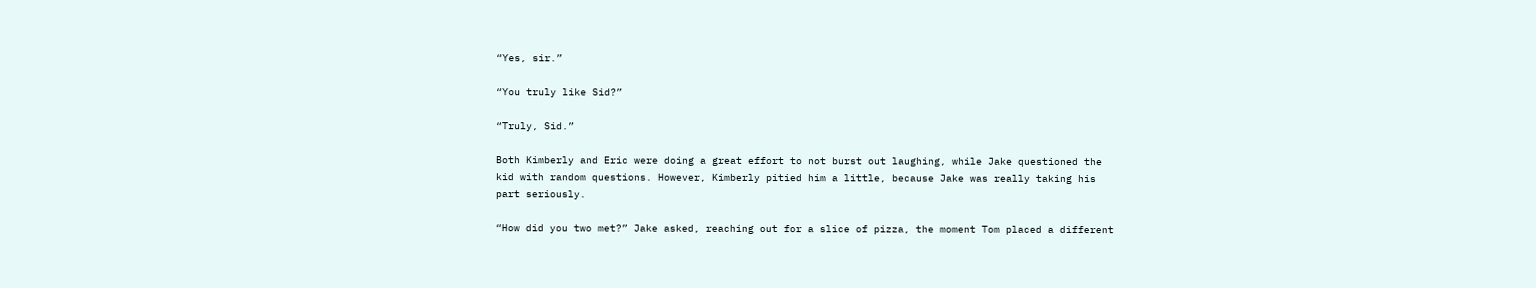“Yes, sir.”

“You truly like Sid?”

“Truly, Sid.”

Both Kimberly and Eric were doing a great effort to not burst out laughing, while Jake questioned the kid with random questions. However, Kimberly pitied him a little, because Jake was really taking his part seriously.

“How did you two met?” Jake asked, reaching out for a slice of pizza, the moment Tom placed a different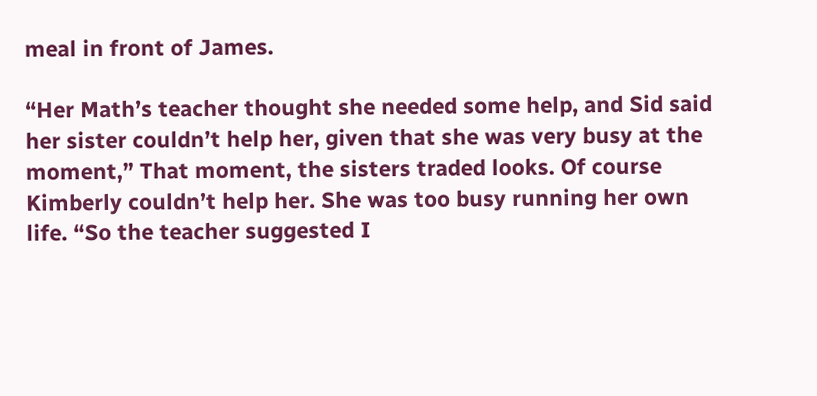meal in front of James.

“Her Math’s teacher thought she needed some help, and Sid said her sister couldn’t help her, given that she was very busy at the moment,” That moment, the sisters traded looks. Of course Kimberly couldn’t help her. She was too busy running her own life. “So the teacher suggested I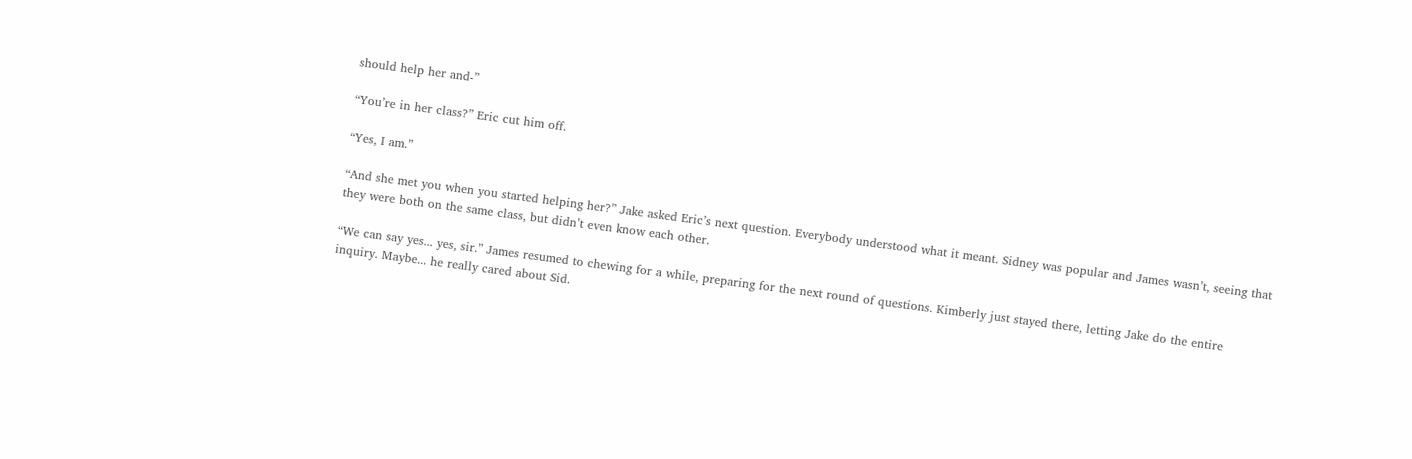should help her and-”

“You’re in her class?” Eric cut him off.

“Yes, I am.”

“And she met you when you started helping her?” Jake asked Eric’s next question. Everybody understood what it meant. Sidney was popular and James wasn’t, seeing that they were both on the same class, but didn’t even know each other.

“We can say yes... yes, sir.” James resumed to chewing for a while, preparing for the next round of questions. Kimberly just stayed there, letting Jake do the entire inquiry. Maybe... he really cared about Sid.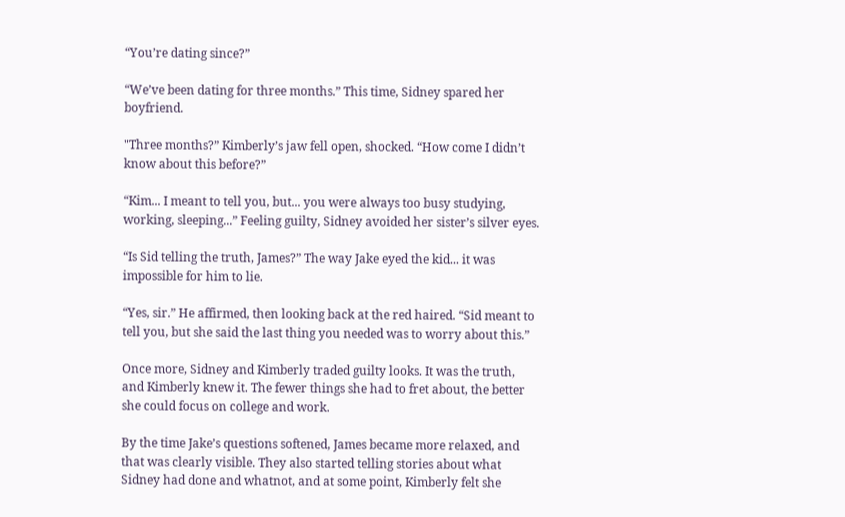“You’re dating since?”

“We’ve been dating for three months.” This time, Sidney spared her boyfriend.

"Three months?” Kimberly’s jaw fell open, shocked. “How come I didn’t know about this before?”

“Kim... I meant to tell you, but... you were always too busy studying, working, sleeping...” Feeling guilty, Sidney avoided her sister’s silver eyes.

“Is Sid telling the truth, James?” The way Jake eyed the kid... it was impossible for him to lie.

“Yes, sir.” He affirmed, then looking back at the red haired. “Sid meant to tell you, but she said the last thing you needed was to worry about this.”

Once more, Sidney and Kimberly traded guilty looks. It was the truth, and Kimberly knew it. The fewer things she had to fret about, the better she could focus on college and work.

By the time Jake’s questions softened, James became more relaxed, and that was clearly visible. They also started telling stories about what Sidney had done and whatnot, and at some point, Kimberly felt she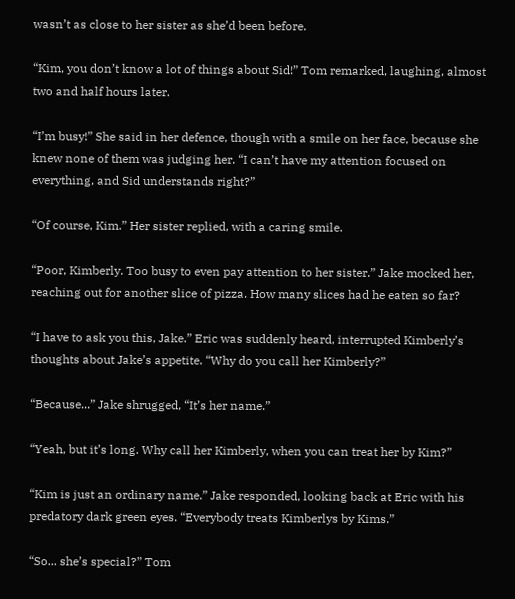wasn’t as close to her sister as she’d been before.

“Kim, you don’t know a lot of things about Sid!” Tom remarked, laughing, almost two and half hours later.

“I’m busy!” She said in her defence, though with a smile on her face, because she knew none of them was judging her. “I can’t have my attention focused on everything, and Sid understands right?”

“Of course, Kim.” Her sister replied, with a caring smile.

“Poor, Kimberly. Too busy to even pay attention to her sister.” Jake mocked her, reaching out for another slice of pizza. How many slices had he eaten so far?

“I have to ask you this, Jake.” Eric was suddenly heard, interrupted Kimberly’s thoughts about Jake’s appetite. “Why do you call her Kimberly?”

“Because...” Jake shrugged, “It’s her name.”

“Yeah, but it’s long. Why call her Kimberly, when you can treat her by Kim?”

“Kim is just an ordinary name.” Jake responded, looking back at Eric with his predatory dark green eyes. “Everybody treats Kimberlys by Kims.”

“So... she’s special?” Tom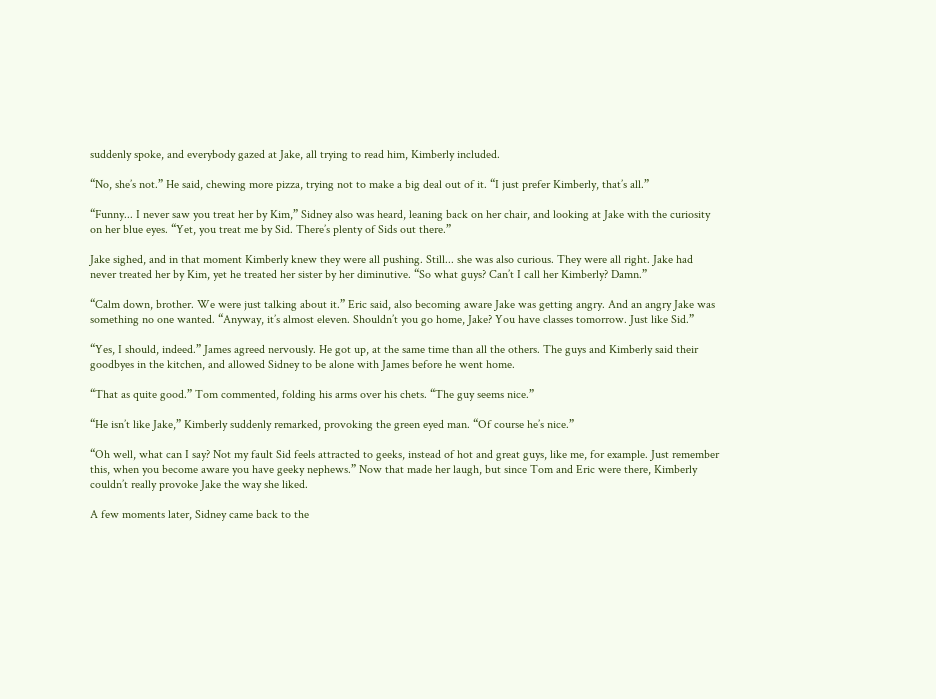suddenly spoke, and everybody gazed at Jake, all trying to read him, Kimberly included.

“No, she’s not.” He said, chewing more pizza, trying not to make a big deal out of it. “I just prefer Kimberly, that’s all.”

“Funny... I never saw you treat her by Kim,” Sidney also was heard, leaning back on her chair, and looking at Jake with the curiosity on her blue eyes. “Yet, you treat me by Sid. There’s plenty of Sids out there.”

Jake sighed, and in that moment Kimberly knew they were all pushing. Still... she was also curious. They were all right. Jake had never treated her by Kim, yet he treated her sister by her diminutive. “So what guys? Can’t I call her Kimberly? Damn.”

“Calm down, brother. We were just talking about it.” Eric said, also becoming aware Jake was getting angry. And an angry Jake was something no one wanted. “Anyway, it’s almost eleven. Shouldn’t you go home, Jake? You have classes tomorrow. Just like Sid.”

“Yes, I should, indeed.” James agreed nervously. He got up, at the same time than all the others. The guys and Kimberly said their goodbyes in the kitchen, and allowed Sidney to be alone with James before he went home.

“That as quite good.” Tom commented, folding his arms over his chets. “The guy seems nice.”

“He isn’t like Jake,” Kimberly suddenly remarked, provoking the green eyed man. “Of course he’s nice.”

“Oh well, what can I say? Not my fault Sid feels attracted to geeks, instead of hot and great guys, like me, for example. Just remember this, when you become aware you have geeky nephews.” Now that made her laugh, but since Tom and Eric were there, Kimberly couldn’t really provoke Jake the way she liked.

A few moments later, Sidney came back to the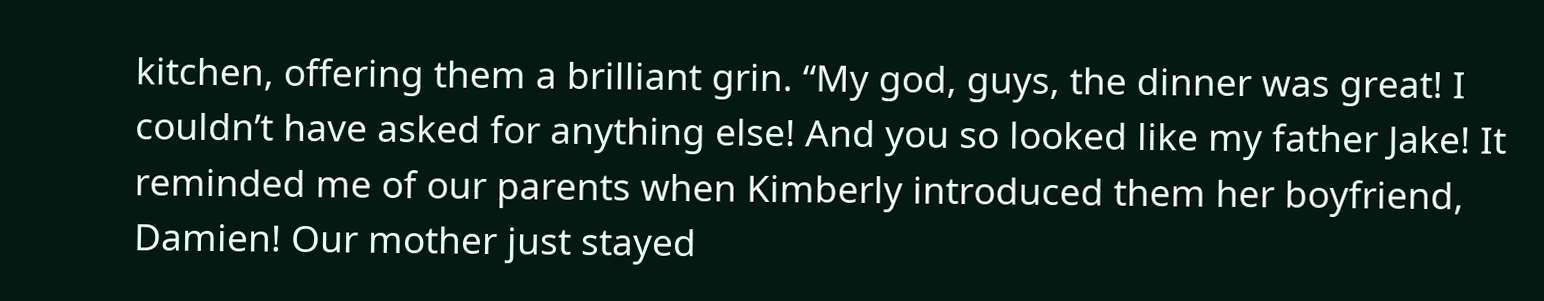kitchen, offering them a brilliant grin. “My god, guys, the dinner was great! I couldn’t have asked for anything else! And you so looked like my father Jake! It reminded me of our parents when Kimberly introduced them her boyfriend, Damien! Our mother just stayed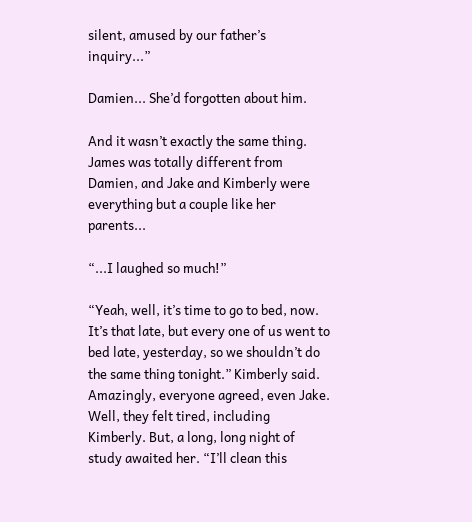silent, amused by our father’s inquiry...”

Damien... She’d forgotten about him.

And it wasn’t exactly the same thing. James was totally different from Damien, and Jake and Kimberly were everything but a couple like her parents...

“...I laughed so much!”

“Yeah, well, it’s time to go to bed, now. It’s that late, but every one of us went to bed late, yesterday, so we shouldn’t do the same thing tonight.” Kimberly said. Amazingly, everyone agreed, even Jake. Well, they felt tired, including Kimberly. But, a long, long night of study awaited her. “I’ll clean this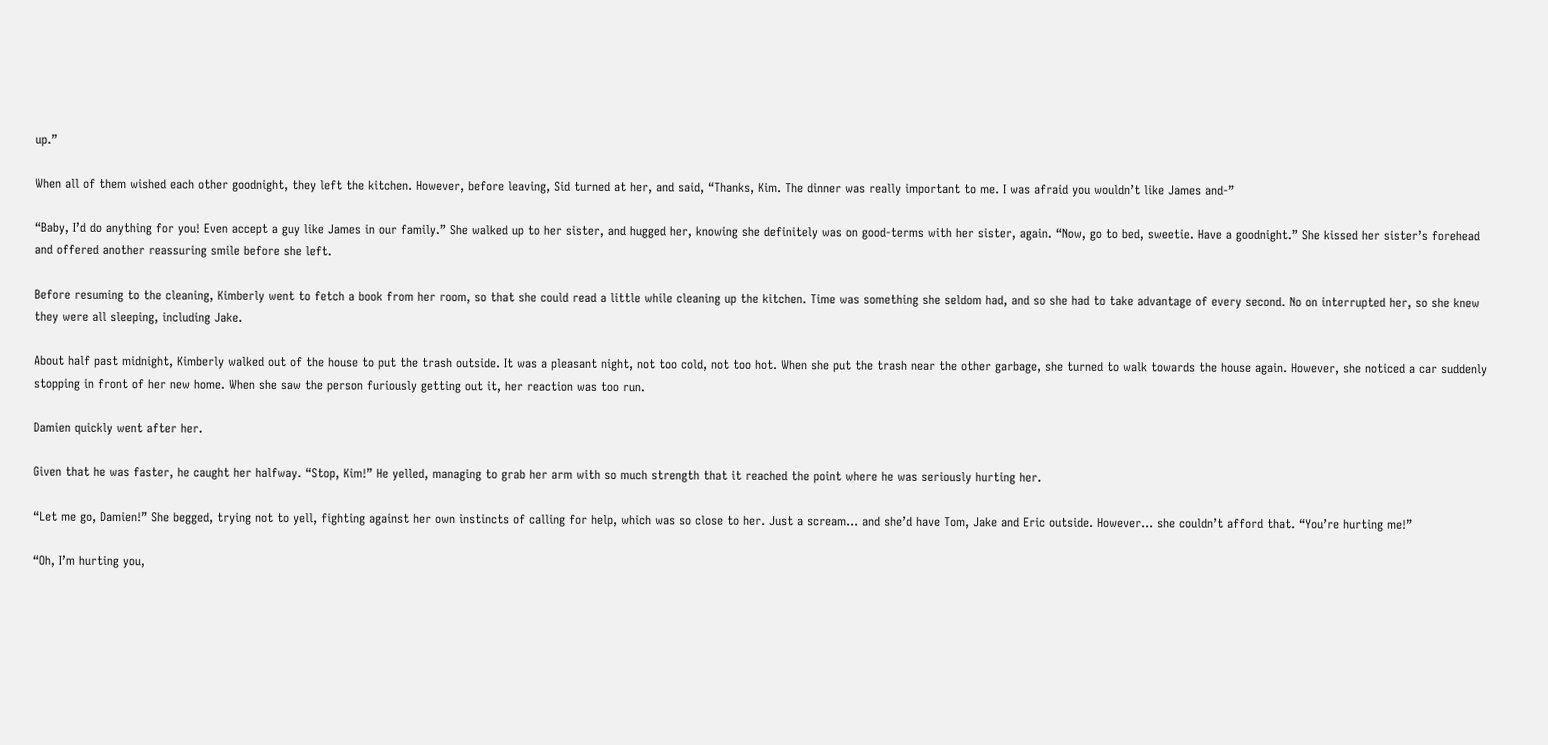up.”

When all of them wished each other goodnight, they left the kitchen. However, before leaving, Sid turned at her, and said, “Thanks, Kim. The dinner was really important to me. I was afraid you wouldn’t like James and-”

“Baby, I’d do anything for you! Even accept a guy like James in our family.” She walked up to her sister, and hugged her, knowing she definitely was on good-terms with her sister, again. “Now, go to bed, sweetie. Have a goodnight.” She kissed her sister’s forehead and offered another reassuring smile before she left.

Before resuming to the cleaning, Kimberly went to fetch a book from her room, so that she could read a little while cleaning up the kitchen. Time was something she seldom had, and so she had to take advantage of every second. No on interrupted her, so she knew they were all sleeping, including Jake.

About half past midnight, Kimberly walked out of the house to put the trash outside. It was a pleasant night, not too cold, not too hot. When she put the trash near the other garbage, she turned to walk towards the house again. However, she noticed a car suddenly stopping in front of her new home. When she saw the person furiously getting out it, her reaction was too run.

Damien quickly went after her.

Given that he was faster, he caught her halfway. “Stop, Kim!” He yelled, managing to grab her arm with so much strength that it reached the point where he was seriously hurting her.

“Let me go, Damien!” She begged, trying not to yell, fighting against her own instincts of calling for help, which was so close to her. Just a scream... and she’d have Tom, Jake and Eric outside. However... she couldn’t afford that. “You’re hurting me!”

“Oh, I’m hurting you,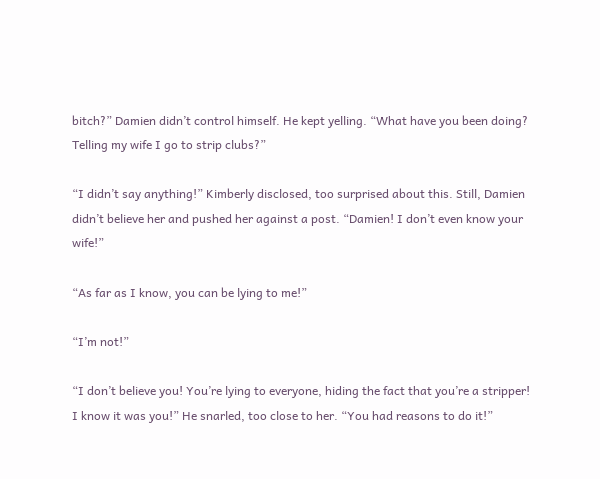bitch?” Damien didn’t control himself. He kept yelling. “What have you been doing? Telling my wife I go to strip clubs?”

“I didn’t say anything!” Kimberly disclosed, too surprised about this. Still, Damien didn’t believe her and pushed her against a post. “Damien! I don’t even know your wife!”

“As far as I know, you can be lying to me!”

“I’m not!”

“I don’t believe you! You’re lying to everyone, hiding the fact that you’re a stripper! I know it was you!” He snarled, too close to her. “You had reasons to do it!”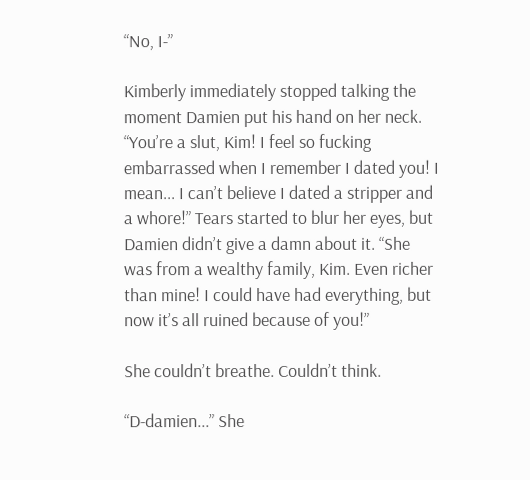“No, I-”

Kimberly immediately stopped talking the moment Damien put his hand on her neck. “You’re a slut, Kim! I feel so fucking embarrassed when I remember I dated you! I mean... I can’t believe I dated a stripper and a whore!” Tears started to blur her eyes, but Damien didn’t give a damn about it. “She was from a wealthy family, Kim. Even richer than mine! I could have had everything, but now it’s all ruined because of you!”

She couldn’t breathe. Couldn’t think.

“D-damien...” She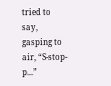tried to say, gasping to air, “S-stop-p...”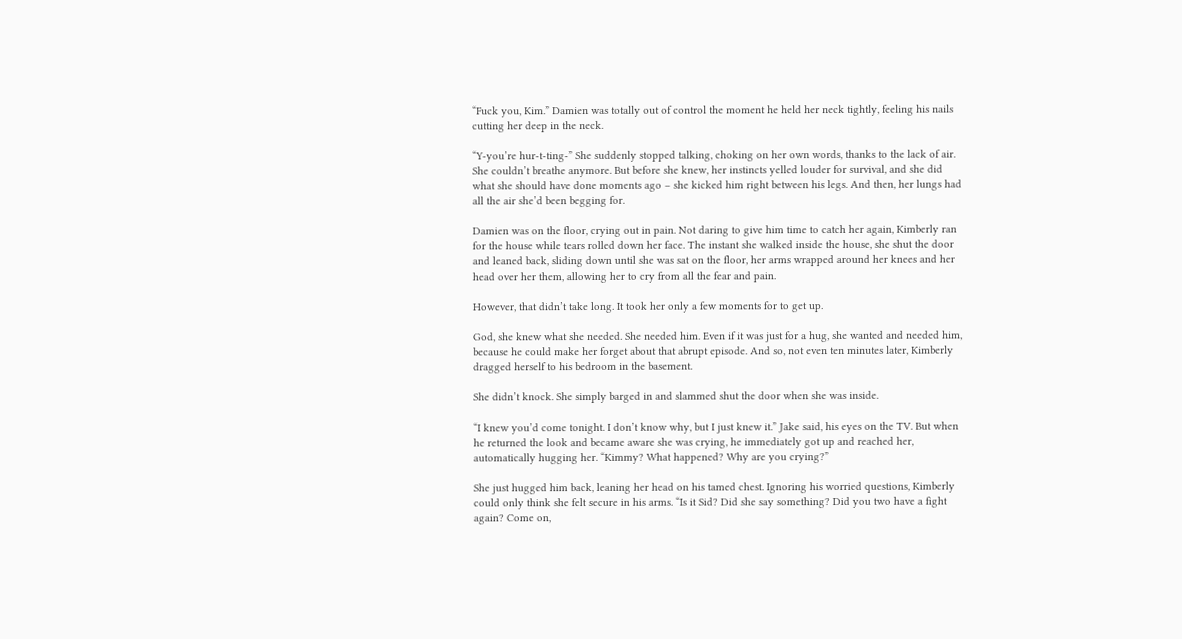“Fuck you, Kim.” Damien was totally out of control the moment he held her neck tightly, feeling his nails cutting her deep in the neck.

“Y-you’re hur-t-ting-” She suddenly stopped talking, choking on her own words, thanks to the lack of air. She couldn’t breathe anymore. But before she knew, her instincts yelled louder for survival, and she did what she should have done moments ago – she kicked him right between his legs. And then, her lungs had all the air she’d been begging for.

Damien was on the floor, crying out in pain. Not daring to give him time to catch her again, Kimberly ran for the house while tears rolled down her face. The instant she walked inside the house, she shut the door and leaned back, sliding down until she was sat on the floor, her arms wrapped around her knees and her head over her them, allowing her to cry from all the fear and pain.

However, that didn’t take long. It took her only a few moments for to get up.

God, she knew what she needed. She needed him. Even if it was just for a hug, she wanted and needed him, because he could make her forget about that abrupt episode. And so, not even ten minutes later, Kimberly dragged herself to his bedroom in the basement.

She didn’t knock. She simply barged in and slammed shut the door when she was inside.

“I knew you’d come tonight. I don’t know why, but I just knew it.” Jake said, his eyes on the TV. But when he returned the look and became aware she was crying, he immediately got up and reached her, automatically hugging her. “Kimmy? What happened? Why are you crying?”

She just hugged him back, leaning her head on his tamed chest. Ignoring his worried questions, Kimberly could only think she felt secure in his arms. “Is it Sid? Did she say something? Did you two have a fight again? Come on,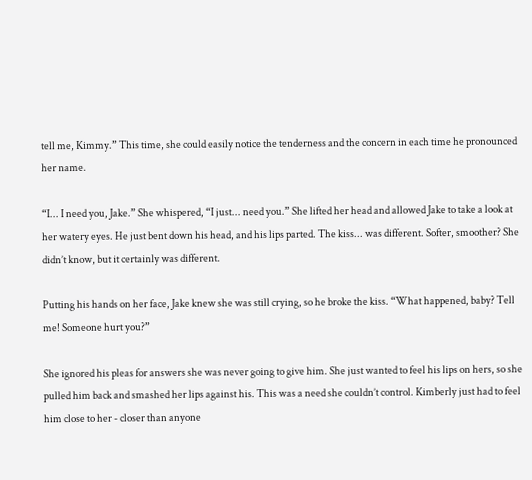tell me, Kimmy.” This time, she could easily notice the tenderness and the concern in each time he pronounced her name.

“I... I need you, Jake.” She whispered, “I just... need you.” She lifted her head and allowed Jake to take a look at her watery eyes. He just bent down his head, and his lips parted. The kiss... was different. Softer, smoother? She didn’t know, but it certainly was different.

Putting his hands on her face, Jake knew she was still crying, so he broke the kiss. “What happened, baby? Tell me! Someone hurt you?”

She ignored his pleas for answers she was never going to give him. She just wanted to feel his lips on hers, so she pulled him back and smashed her lips against his. This was a need she couldn’t control. Kimberly just had to feel him close to her - closer than anyone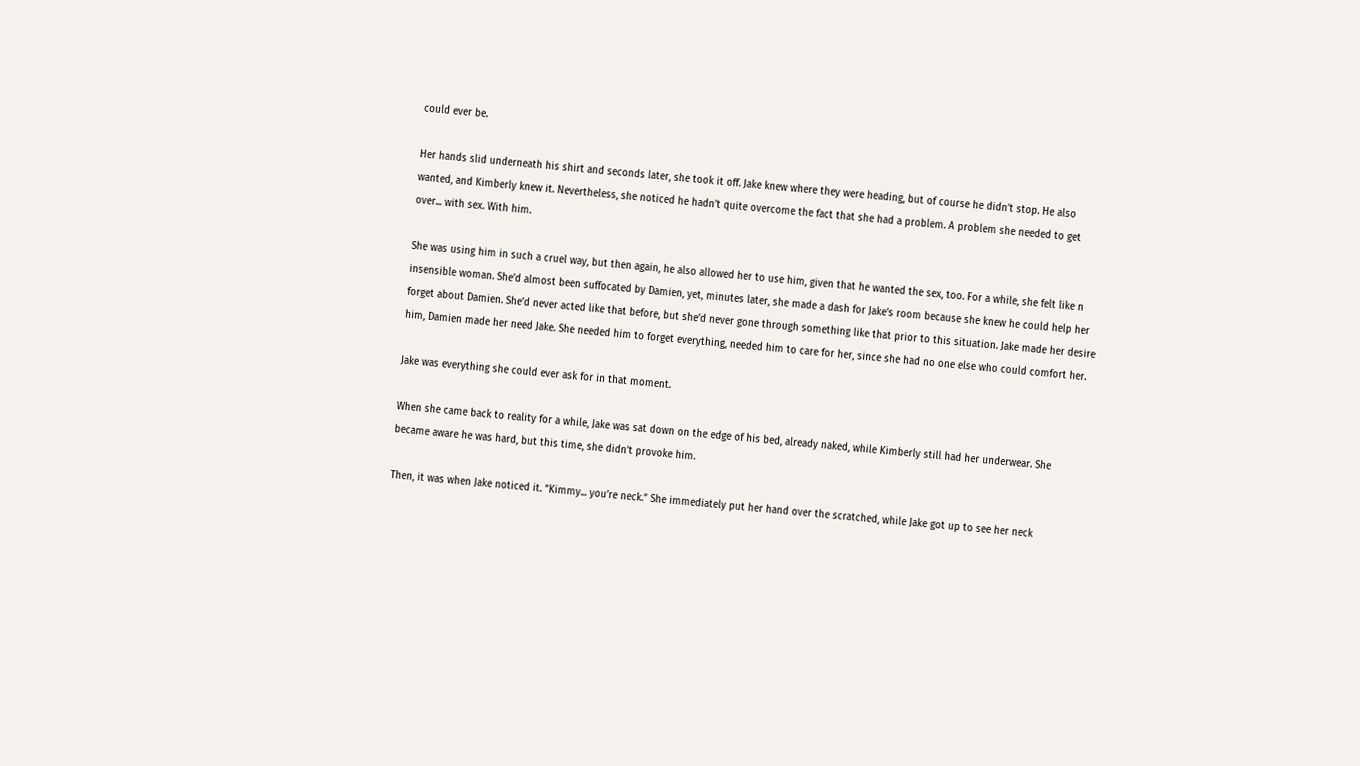could ever be.

Her hands slid underneath his shirt and seconds later, she took it off. Jake knew where they were heading, but of course he didn’t stop. He also wanted, and Kimberly knew it. Nevertheless, she noticed he hadn’t quite overcome the fact that she had a problem. A problem she needed to get over... with sex. With him.

She was using him in such a cruel way, but then again, he also allowed her to use him, given that he wanted the sex, too. For a while, she felt like n insensible woman. She’d almost been suffocated by Damien, yet, minutes later, she made a dash for Jake’s room because she knew he could help her forget about Damien. She’d never acted like that before, but she’d never gone through something like that prior to this situation. Jake made her desire him, Damien made her need Jake. She needed him to forget everything, needed him to care for her, since she had no one else who could comfort her.

Jake was everything she could ever ask for in that moment.

When she came back to reality for a while, Jake was sat down on the edge of his bed, already naked, while Kimberly still had her underwear. She became aware he was hard, but this time, she didn’t provoke him.

Then, it was when Jake noticed it. “Kimmy... you’re neck.” She immediately put her hand over the scratched, while Jake got up to see her neck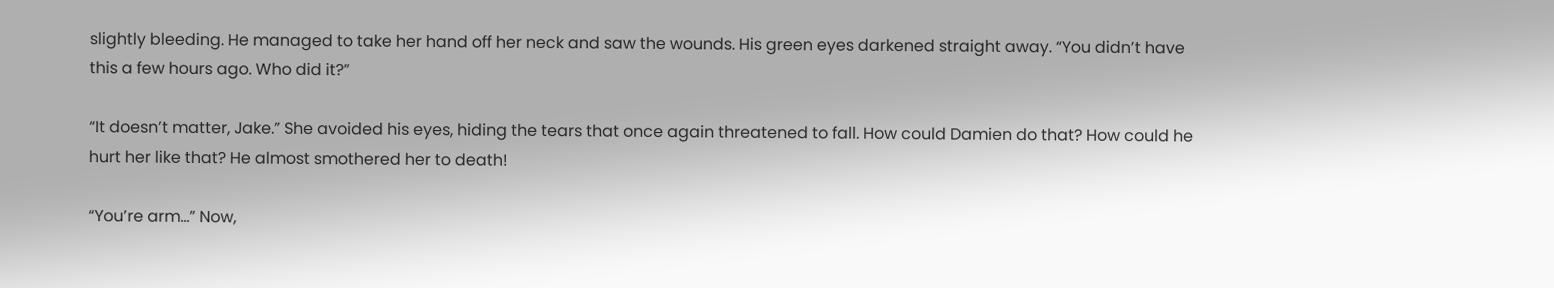slightly bleeding. He managed to take her hand off her neck and saw the wounds. His green eyes darkened straight away. “You didn’t have this a few hours ago. Who did it?”

“It doesn’t matter, Jake.” She avoided his eyes, hiding the tears that once again threatened to fall. How could Damien do that? How could he hurt her like that? He almost smothered her to death!

“You’re arm...” Now,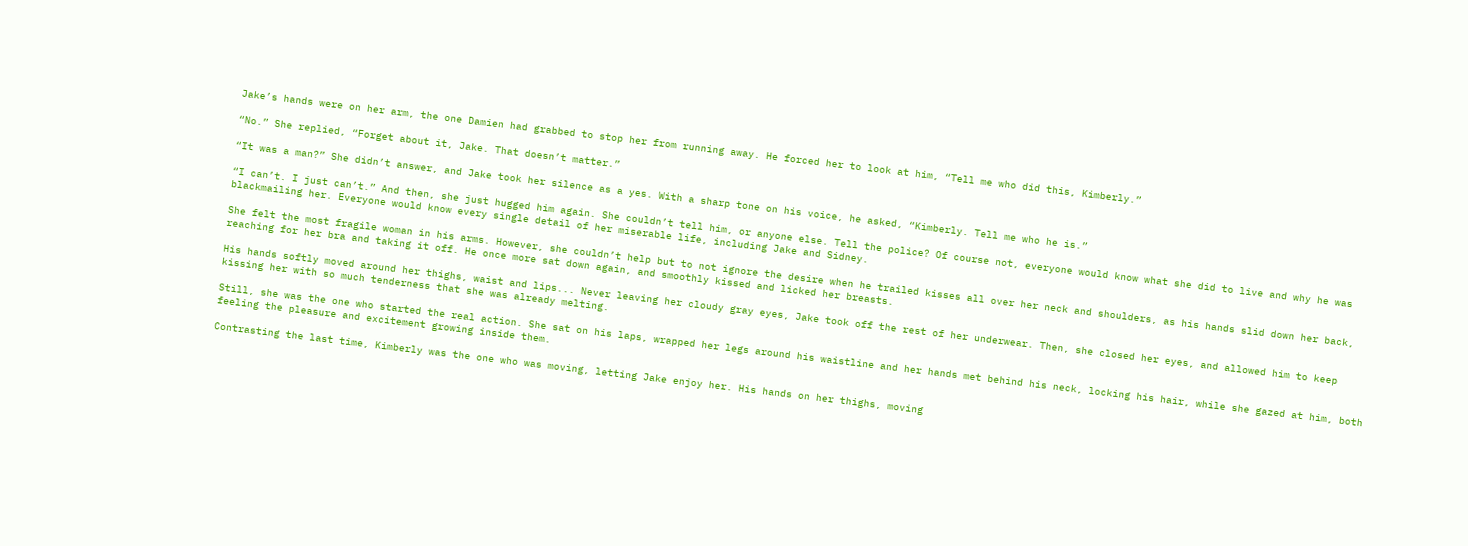Jake’s hands were on her arm, the one Damien had grabbed to stop her from running away. He forced her to look at him, “Tell me who did this, Kimberly.”

“No.” She replied, “Forget about it, Jake. That doesn’t matter.”

“It was a man?” She didn’t answer, and Jake took her silence as a yes. With a sharp tone on his voice, he asked, “Kimberly. Tell me who he is.”

“I can’t. I just can’t.” And then, she just hugged him again. She couldn’t tell him, or anyone else. Tell the police? Of course not, everyone would know what she did to live and why he was blackmailing her. Everyone would know every single detail of her miserable life, including Jake and Sidney.

She felt the most fragile woman in his arms. However, she couldn’t help but to not ignore the desire when he trailed kisses all over her neck and shoulders, as his hands slid down her back, reaching for her bra and taking it off. He once more sat down again, and smoothly kissed and licked her breasts.

His hands softly moved around her thighs, waist and lips... Never leaving her cloudy gray eyes, Jake took off the rest of her underwear. Then, she closed her eyes, and allowed him to keep kissing her with so much tenderness that she was already melting.

Still, she was the one who started the real action. She sat on his laps, wrapped her legs around his waistline and her hands met behind his neck, locking his hair, while she gazed at him, both feeling the pleasure and excitement growing inside them.

Contrasting the last time, Kimberly was the one who was moving, letting Jake enjoy her. His hands on her thighs, moving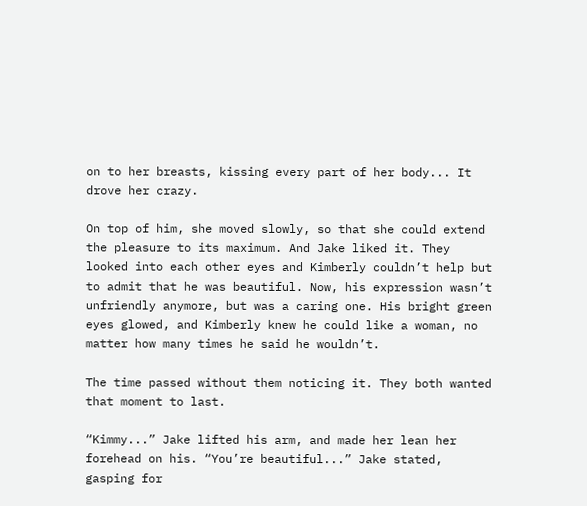on to her breasts, kissing every part of her body... It drove her crazy.

On top of him, she moved slowly, so that she could extend the pleasure to its maximum. And Jake liked it. They looked into each other eyes and Kimberly couldn’t help but to admit that he was beautiful. Now, his expression wasn’t unfriendly anymore, but was a caring one. His bright green eyes glowed, and Kimberly knew he could like a woman, no matter how many times he said he wouldn’t.

The time passed without them noticing it. They both wanted that moment to last.

“Kimmy...” Jake lifted his arm, and made her lean her forehead on his. “You’re beautiful...” Jake stated, gasping for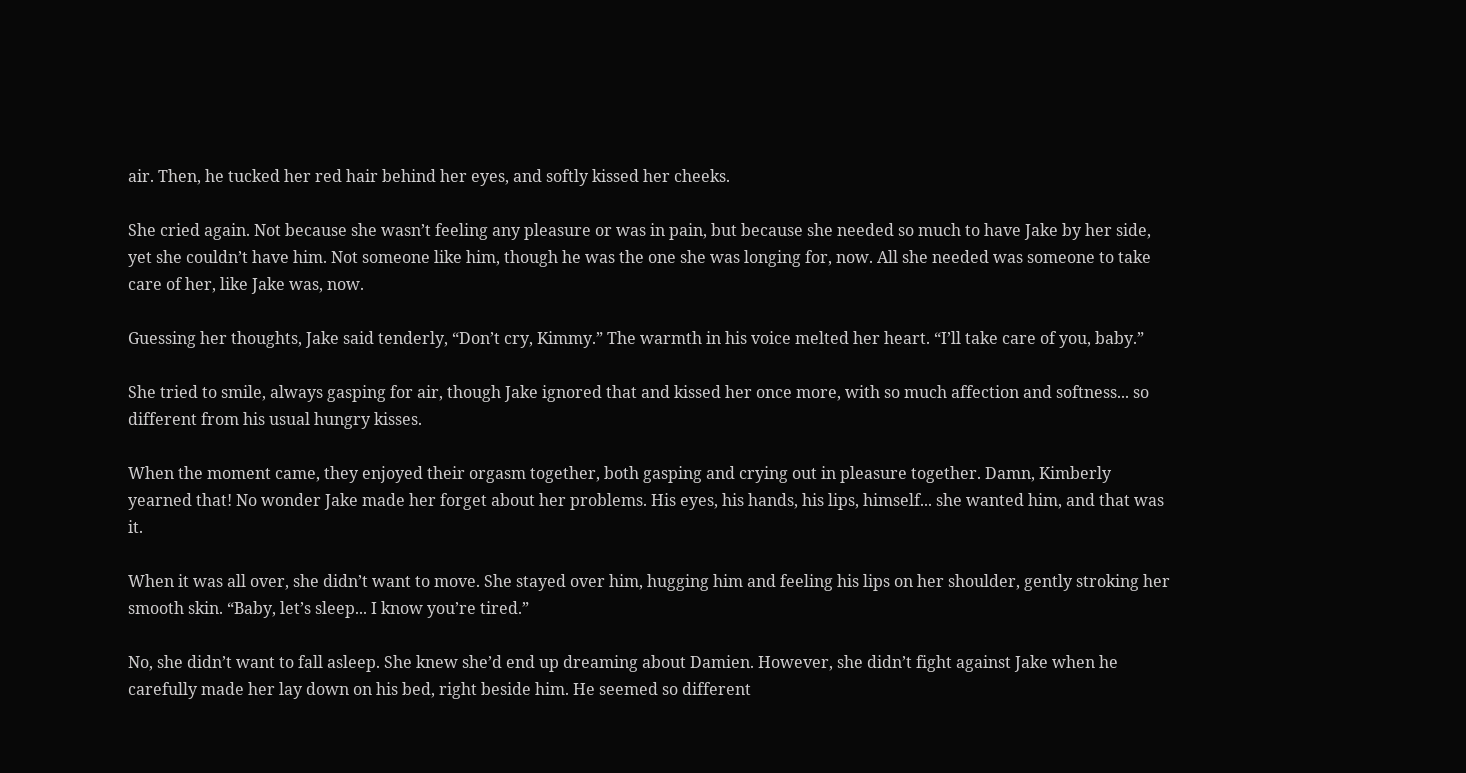air. Then, he tucked her red hair behind her eyes, and softly kissed her cheeks.

She cried again. Not because she wasn’t feeling any pleasure or was in pain, but because she needed so much to have Jake by her side, yet she couldn’t have him. Not someone like him, though he was the one she was longing for, now. All she needed was someone to take care of her, like Jake was, now.

Guessing her thoughts, Jake said tenderly, “Don’t cry, Kimmy.” The warmth in his voice melted her heart. “I’ll take care of you, baby.”

She tried to smile, always gasping for air, though Jake ignored that and kissed her once more, with so much affection and softness... so different from his usual hungry kisses.

When the moment came, they enjoyed their orgasm together, both gasping and crying out in pleasure together. Damn, Kimberly yearned that! No wonder Jake made her forget about her problems. His eyes, his hands, his lips, himself... she wanted him, and that was it.

When it was all over, she didn’t want to move. She stayed over him, hugging him and feeling his lips on her shoulder, gently stroking her smooth skin. “Baby, let’s sleep... I know you’re tired.”

No, she didn’t want to fall asleep. She knew she’d end up dreaming about Damien. However, she didn’t fight against Jake when he carefully made her lay down on his bed, right beside him. He seemed so different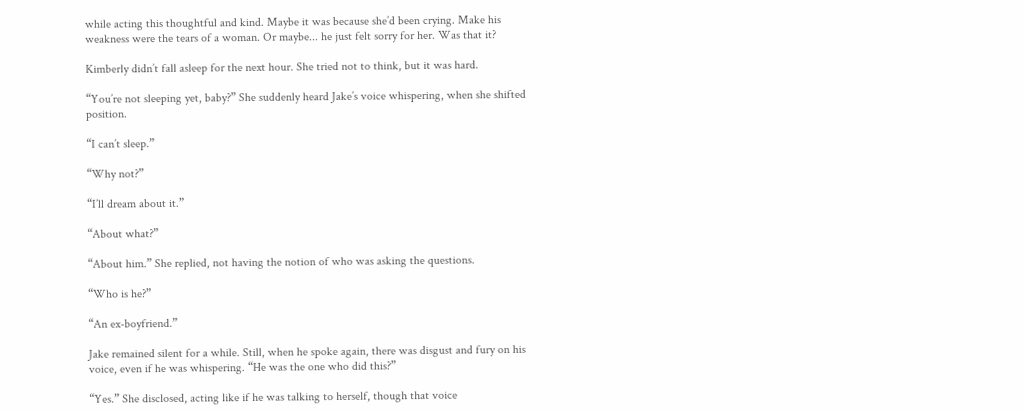while acting this thoughtful and kind. Maybe it was because she’d been crying. Make his weakness were the tears of a woman. Or maybe... he just felt sorry for her. Was that it?

Kimberly didn’t fall asleep for the next hour. She tried not to think, but it was hard.

“You’re not sleeping yet, baby?” She suddenly heard Jake’s voice whispering, when she shifted position.

“I can’t sleep.”

“Why not?”

“I’ll dream about it.”

“About what?”

“About him.” She replied, not having the notion of who was asking the questions.

“Who is he?”

“An ex-boyfriend.”

Jake remained silent for a while. Still, when he spoke again, there was disgust and fury on his voice, even if he was whispering. “He was the one who did this?”

“Yes.” She disclosed, acting like if he was talking to herself, though that voice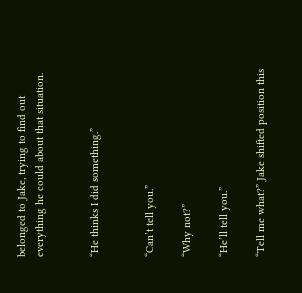belonged to Jake, trying to find out everything he could about that situation.


“He thinks I did something.”


“Can’t tell you.”

“Why not?”

“He’ll tell you.”

“Tell me what?” Jake shifted position this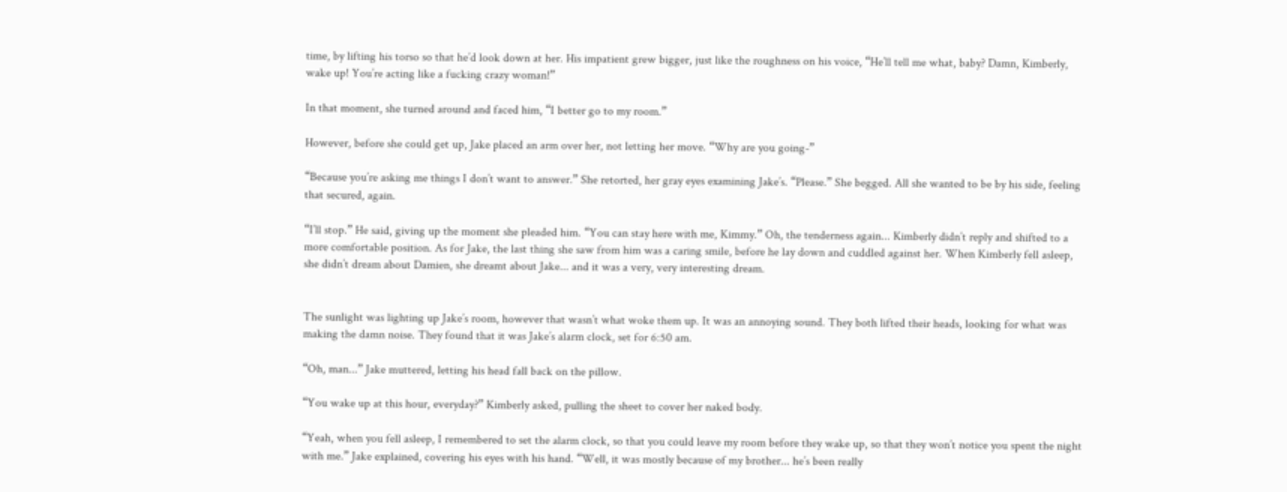time, by lifting his torso so that he’d look down at her. His impatient grew bigger, just like the roughness on his voice, “He’ll tell me what, baby? Damn, Kimberly, wake up! You’re acting like a fucking crazy woman!”

In that moment, she turned around and faced him, “I better go to my room.”

However, before she could get up, Jake placed an arm over her, not letting her move. “Why are you going-”

“Because you’re asking me things I don’t want to answer.” She retorted, her gray eyes examining Jake’s. “Please.” She begged. All she wanted to be by his side, feeling that secured, again.

“I’ll stop.” He said, giving up the moment she pleaded him. “You can stay here with me, Kimmy.” Oh, the tenderness again... Kimberly didn’t reply and shifted to a more comfortable position. As for Jake, the last thing she saw from him was a caring smile, before he lay down and cuddled against her. When Kimberly fell asleep, she didn’t dream about Damien, she dreamt about Jake... and it was a very, very interesting dream.


The sunlight was lighting up Jake’s room, however that wasn’t what woke them up. It was an annoying sound. They both lifted their heads, looking for what was making the damn noise. They found that it was Jake’s alarm clock, set for 6:50 am.

“Oh, man...” Jake muttered, letting his head fall back on the pillow.

“You wake up at this hour, everyday?” Kimberly asked, pulling the sheet to cover her naked body.

“Yeah, when you fell asleep, I remembered to set the alarm clock, so that you could leave my room before they wake up, so that they won’t notice you spent the night with me.” Jake explained, covering his eyes with his hand. “Well, it was mostly because of my brother... he’s been really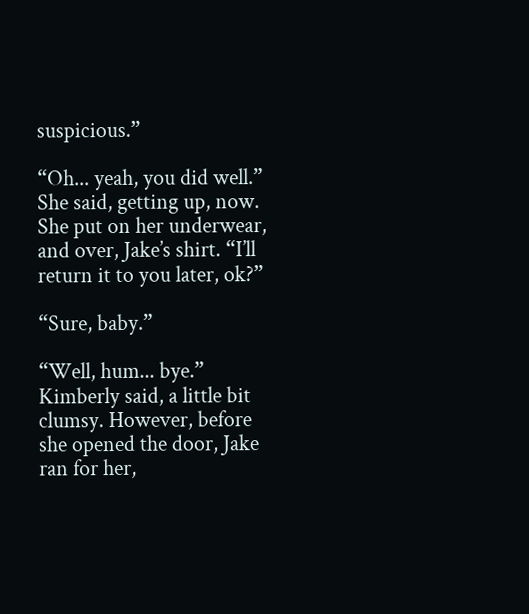suspicious.”

“Oh... yeah, you did well.” She said, getting up, now. She put on her underwear, and over, Jake’s shirt. “I’ll return it to you later, ok?”

“Sure, baby.”

“Well, hum... bye.” Kimberly said, a little bit clumsy. However, before she opened the door, Jake ran for her,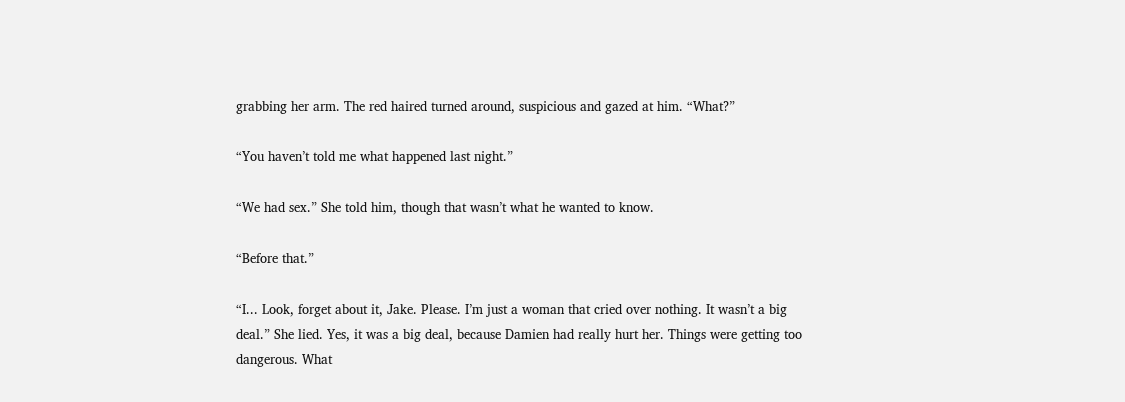grabbing her arm. The red haired turned around, suspicious and gazed at him. “What?”

“You haven’t told me what happened last night.”

“We had sex.” She told him, though that wasn’t what he wanted to know.

“Before that.”

“I... Look, forget about it, Jake. Please. I’m just a woman that cried over nothing. It wasn’t a big deal.” She lied. Yes, it was a big deal, because Damien had really hurt her. Things were getting too dangerous. What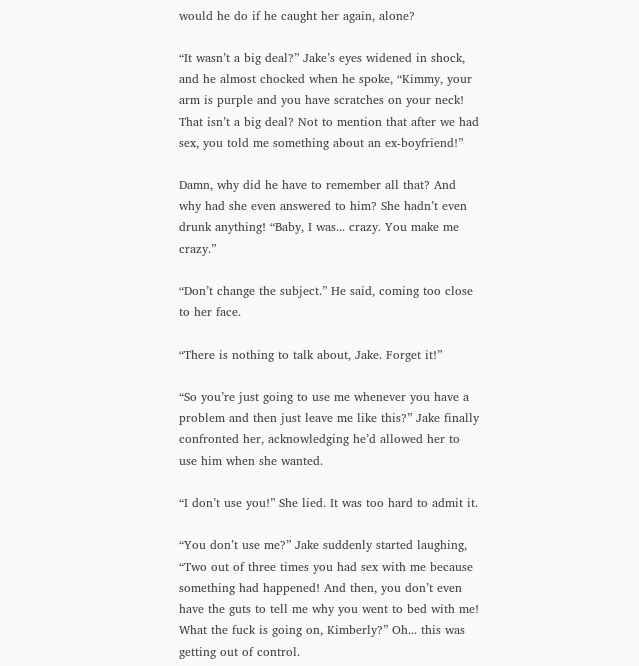would he do if he caught her again, alone?

“It wasn’t a big deal?” Jake’s eyes widened in shock, and he almost chocked when he spoke, “Kimmy, your arm is purple and you have scratches on your neck! That isn’t a big deal? Not to mention that after we had sex, you told me something about an ex-boyfriend!”

Damn, why did he have to remember all that? And why had she even answered to him? She hadn’t even drunk anything! “Baby, I was... crazy. You make me crazy.”

“Don’t change the subject.” He said, coming too close to her face.

“There is nothing to talk about, Jake. Forget it!”

“So you’re just going to use me whenever you have a problem and then just leave me like this?” Jake finally confronted her, acknowledging he’d allowed her to use him when she wanted.

“I don’t use you!” She lied. It was too hard to admit it.

“You don’t use me?” Jake suddenly started laughing, “Two out of three times you had sex with me because something had happened! And then, you don’t even have the guts to tell me why you went to bed with me! What the fuck is going on, Kimberly?” Oh... this was getting out of control.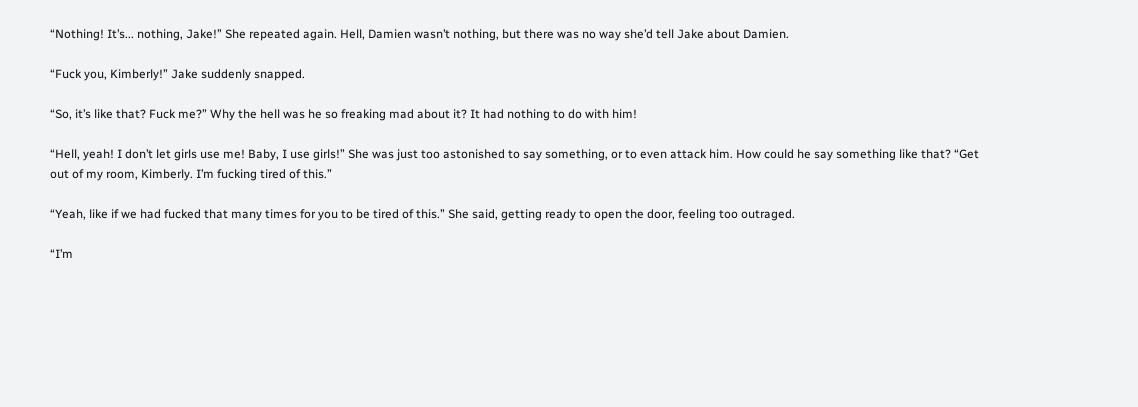“Nothing! It’s... nothing, Jake!” She repeated again. Hell, Damien wasn’t nothing, but there was no way she’d tell Jake about Damien.

“Fuck you, Kimberly!” Jake suddenly snapped.

“So, it’s like that? Fuck me?” Why the hell was he so freaking mad about it? It had nothing to do with him!

“Hell, yeah! I don’t let girls use me! Baby, I use girls!” She was just too astonished to say something, or to even attack him. How could he say something like that? “Get out of my room, Kimberly. I’m fucking tired of this.”

“Yeah, like if we had fucked that many times for you to be tired of this.” She said, getting ready to open the door, feeling too outraged.

“I’m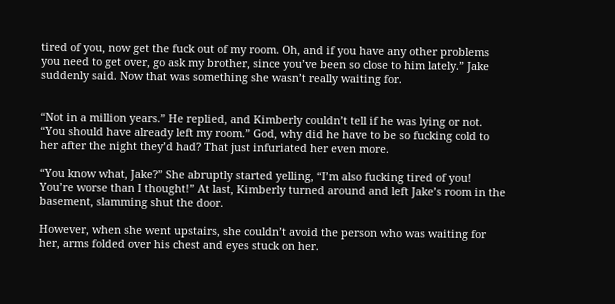tired of you, now get the fuck out of my room. Oh, and if you have any other problems you need to get over, go ask my brother, since you’ve been so close to him lately.” Jake suddenly said. Now that was something she wasn’t really waiting for.


“Not in a million years.” He replied, and Kimberly couldn’t tell if he was lying or not. “You should have already left my room.” God, why did he have to be so fucking cold to her after the night they’d had? That just infuriated her even more.

“You know what, Jake?” She abruptly started yelling, “I’m also fucking tired of you! You’re worse than I thought!” At last, Kimberly turned around and left Jake’s room in the basement, slamming shut the door.

However, when she went upstairs, she couldn’t avoid the person who was waiting for her, arms folded over his chest and eyes stuck on her.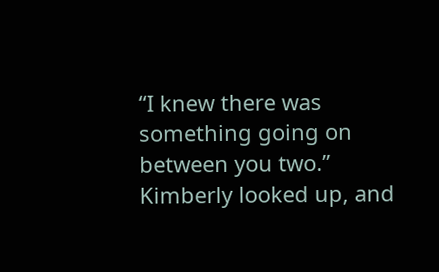“I knew there was something going on between you two.” Kimberly looked up, and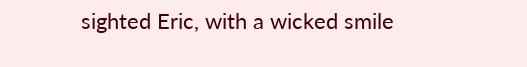sighted Eric, with a wicked smile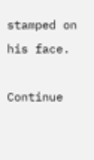stamped on his face.

Continue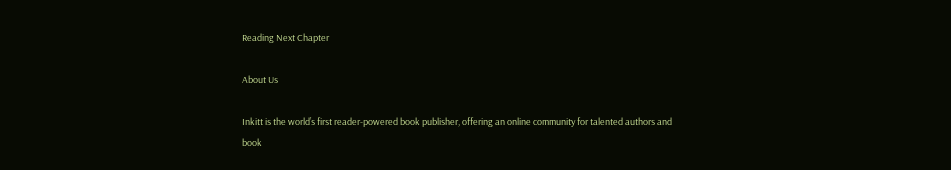Reading Next Chapter

About Us

Inkitt is the world’s first reader-powered book publisher, offering an online community for talented authors and book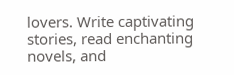lovers. Write captivating stories, read enchanting novels, and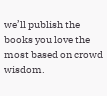we’ll publish the books you love the most based on crowd wisdom.